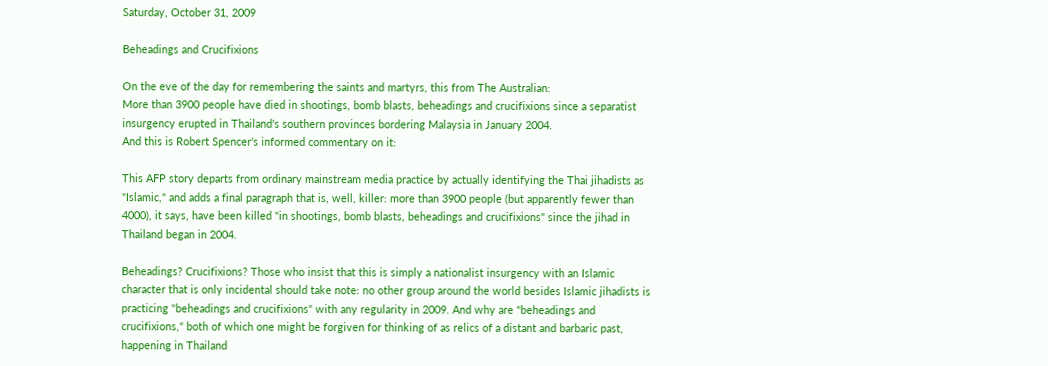Saturday, October 31, 2009

Beheadings and Crucifixions

On the eve of the day for remembering the saints and martyrs, this from The Australian:
More than 3900 people have died in shootings, bomb blasts, beheadings and crucifixions since a separatist insurgency erupted in Thailand's southern provinces bordering Malaysia in January 2004.
And this is Robert Spencer's informed commentary on it:

This AFP story departs from ordinary mainstream media practice by actually identifying the Thai jihadists as "Islamic," and adds a final paragraph that is, well, killer: more than 3900 people (but apparently fewer than 4000), it says, have been killed "in shootings, bomb blasts, beheadings and crucifixions" since the jihad in Thailand began in 2004.

Beheadings? Crucifixions? Those who insist that this is simply a nationalist insurgency with an Islamic character that is only incidental should take note: no other group around the world besides Islamic jihadists is practicing "beheadings and crucifixions" with any regularity in 2009. And why are "beheadings and crucifixions," both of which one might be forgiven for thinking of as relics of a distant and barbaric past, happening in Thailand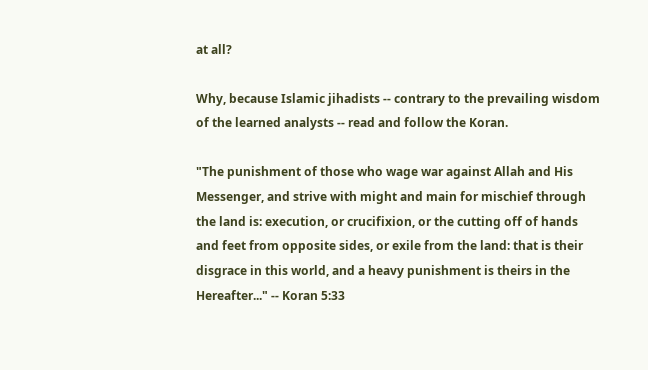at all?

Why, because Islamic jihadists -- contrary to the prevailing wisdom of the learned analysts -- read and follow the Koran.

"The punishment of those who wage war against Allah and His Messenger, and strive with might and main for mischief through the land is: execution, or crucifixion, or the cutting off of hands and feet from opposite sides, or exile from the land: that is their disgrace in this world, and a heavy punishment is theirs in the Hereafter..." -- Koran 5:33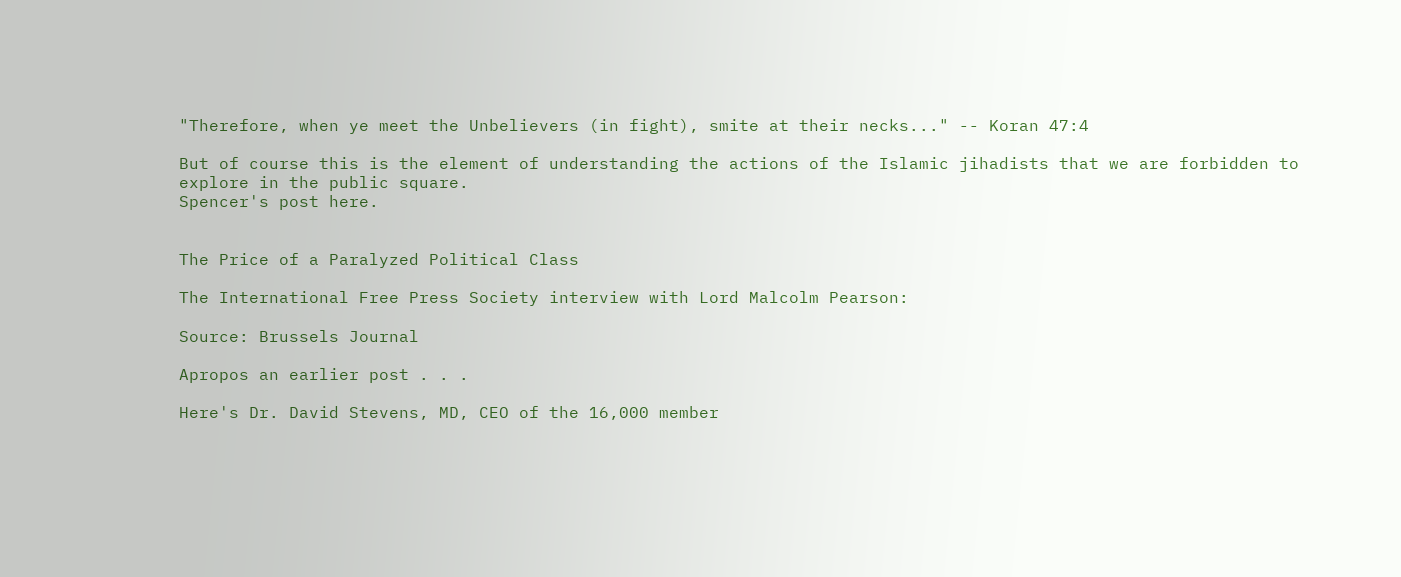"Therefore, when ye meet the Unbelievers (in fight), smite at their necks..." -- Koran 47:4

But of course this is the element of understanding the actions of the Islamic jihadists that we are forbidden to explore in the public square.
Spencer's post here.


The Price of a Paralyzed Political Class

The International Free Press Society interview with Lord Malcolm Pearson:

Source: Brussels Journal

Apropos an earlier post . . .

Here's Dr. David Stevens, MD, CEO of the 16,000 member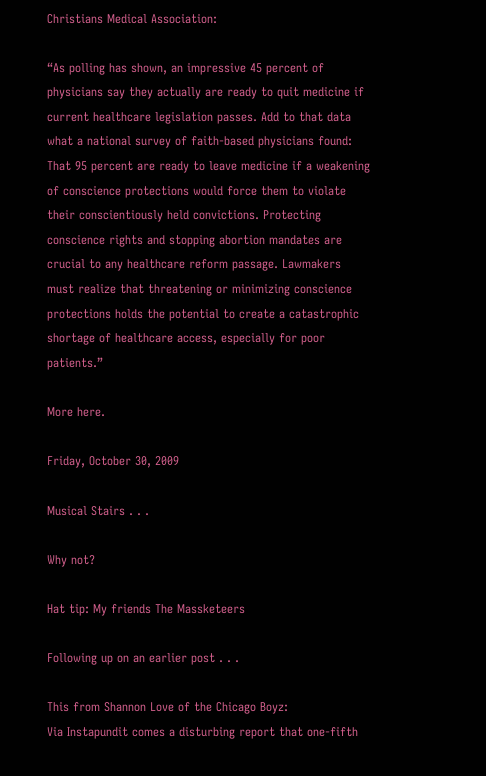Christians Medical Association:

“As polling has shown, an impressive 45 percent of physicians say they actually are ready to quit medicine if current healthcare legislation passes. Add to that data what a national survey of faith-based physicians found: That 95 percent are ready to leave medicine if a weakening of conscience protections would force them to violate their conscientiously held convictions. Protecting conscience rights and stopping abortion mandates are crucial to any healthcare reform passage. Lawmakers must realize that threatening or minimizing conscience protections holds the potential to create a catastrophic shortage of healthcare access, especially for poor patients.”

More here.

Friday, October 30, 2009

Musical Stairs . . .

Why not?

Hat tip: My friends The Massketeers

Following up on an earlier post . . .

This from Shannon Love of the Chicago Boyz:
Via Instapundit comes a disturbing report that one-fifth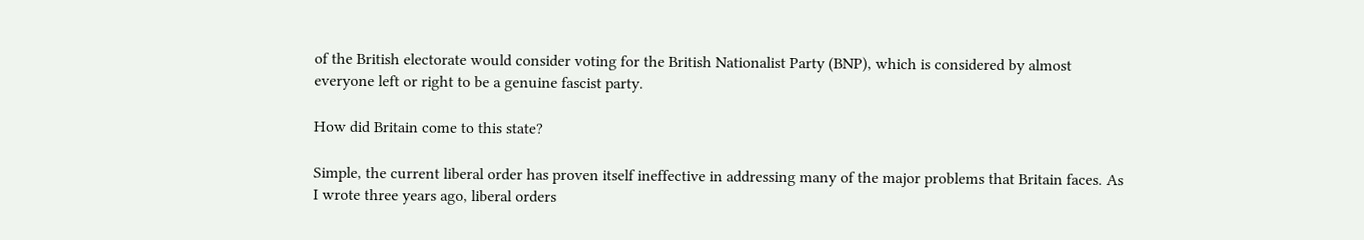of the British electorate would consider voting for the British Nationalist Party (BNP), which is considered by almost everyone left or right to be a genuine fascist party.

How did Britain come to this state?

Simple, the current liberal order has proven itself ineffective in addressing many of the major problems that Britain faces. As I wrote three years ago, liberal orders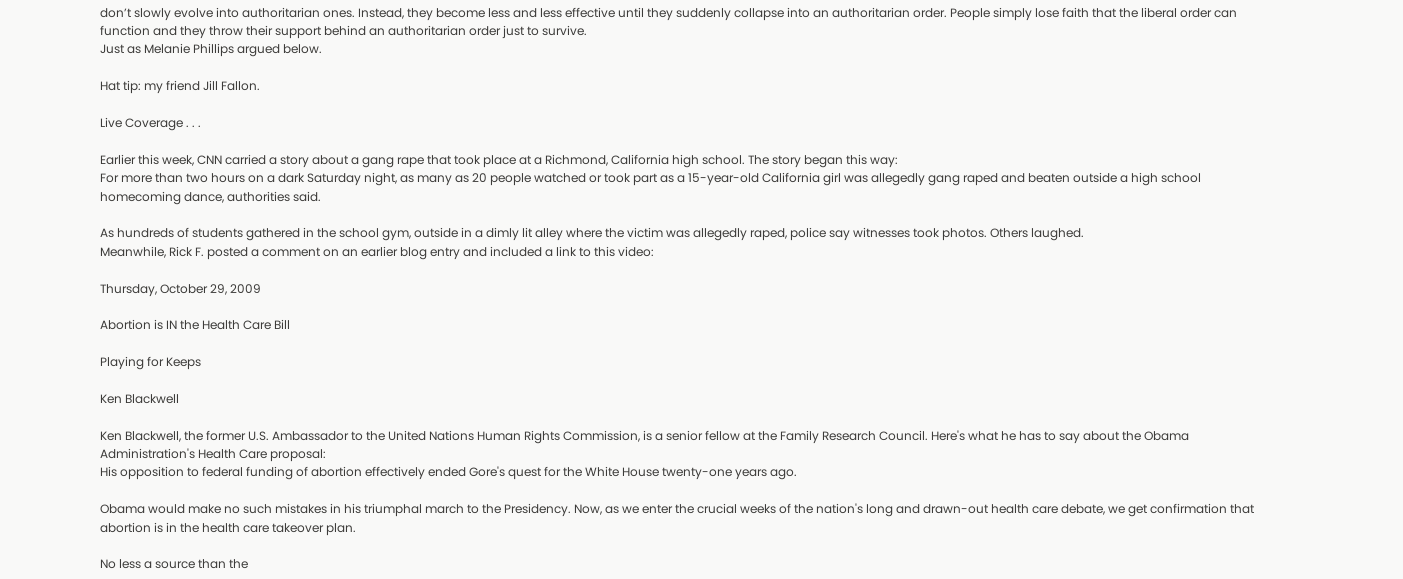don’t slowly evolve into authoritarian ones. Instead, they become less and less effective until they suddenly collapse into an authoritarian order. People simply lose faith that the liberal order can function and they throw their support behind an authoritarian order just to survive.
Just as Melanie Phillips argued below.

Hat tip: my friend Jill Fallon.

Live Coverage . . .

Earlier this week, CNN carried a story about a gang rape that took place at a Richmond, California high school. The story began this way:
For more than two hours on a dark Saturday night, as many as 20 people watched or took part as a 15-year-old California girl was allegedly gang raped and beaten outside a high school homecoming dance, authorities said.

As hundreds of students gathered in the school gym, outside in a dimly lit alley where the victim was allegedly raped, police say witnesses took photos. Others laughed.
Meanwhile, Rick F. posted a comment on an earlier blog entry and included a link to this video:

Thursday, October 29, 2009

Abortion is IN the Health Care Bill

Playing for Keeps

Ken Blackwell

Ken Blackwell, the former U.S. Ambassador to the United Nations Human Rights Commission, is a senior fellow at the Family Research Council. Here's what he has to say about the Obama Administration's Health Care proposal:
His opposition to federal funding of abortion effectively ended Gore's quest for the White House twenty-one years ago.

Obama would make no such mistakes in his triumphal march to the Presidency. Now, as we enter the crucial weeks of the nation's long and drawn-out health care debate, we get confirmation that abortion is in the health care takeover plan.

No less a source than the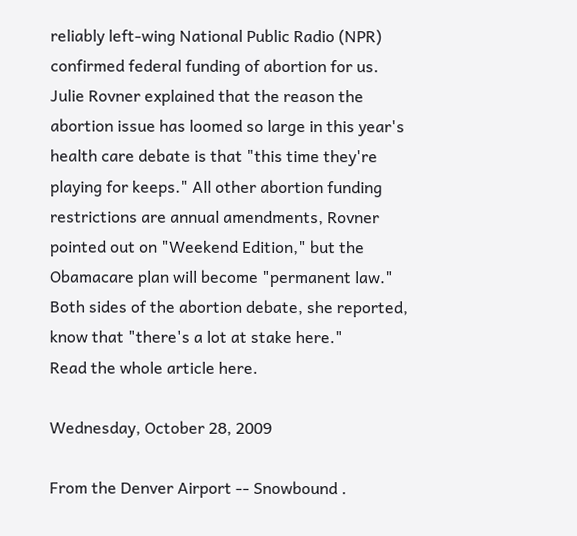reliably left-wing National Public Radio (NPR) confirmed federal funding of abortion for us. Julie Rovner explained that the reason the abortion issue has loomed so large in this year's health care debate is that "this time they're playing for keeps." All other abortion funding restrictions are annual amendments, Rovner pointed out on "Weekend Edition," but the Obamacare plan will become "permanent law." Both sides of the abortion debate, she reported, know that "there's a lot at stake here."
Read the whole article here.

Wednesday, October 28, 2009

From the Denver Airport -- Snowbound .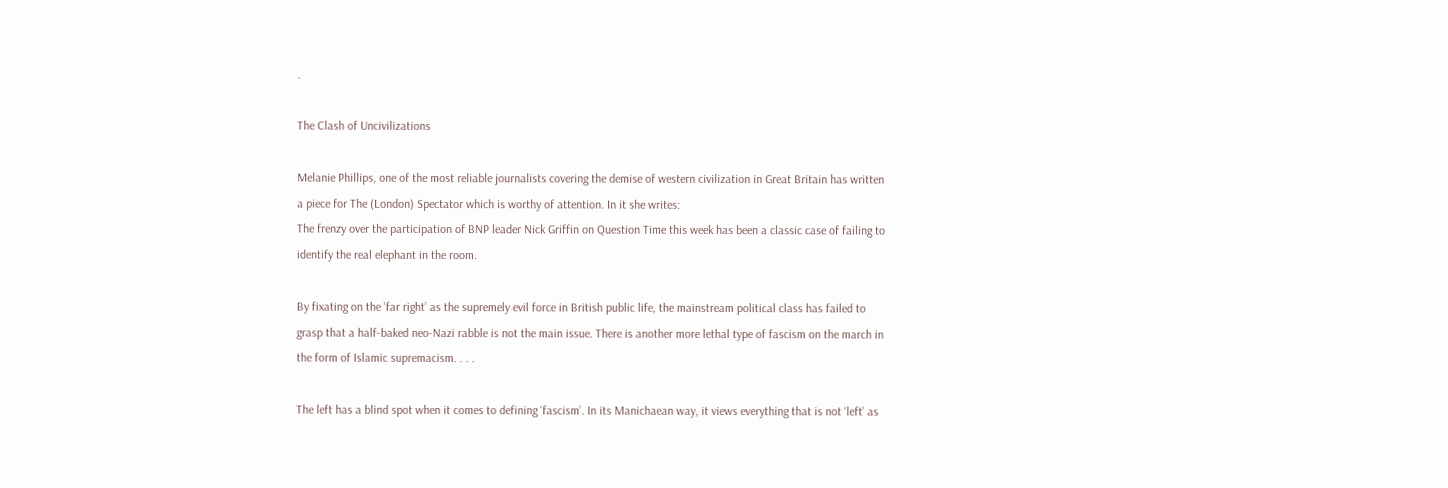.

The Clash of Uncivilizations

Melanie Phillips, one of the most reliable journalists covering the demise of western civilization in Great Britain has written a piece for The (London) Spectator which is worthy of attention. In it she writes:
The frenzy over the participation of BNP leader Nick Griffin on Question Time this week has been a classic case of failing to identify the real elephant in the room.

By fixating on the ‘far right’ as the supremely evil force in British public life, the mainstream political class has failed to grasp that a half-baked neo-Nazi rabble is not the main issue. There is another more lethal type of fascism on the march in the form of Islamic supremacism. . . .

The left has a blind spot when it comes to defining ‘fascism’. In its Manichaean way, it views everything that is not ‘left’ as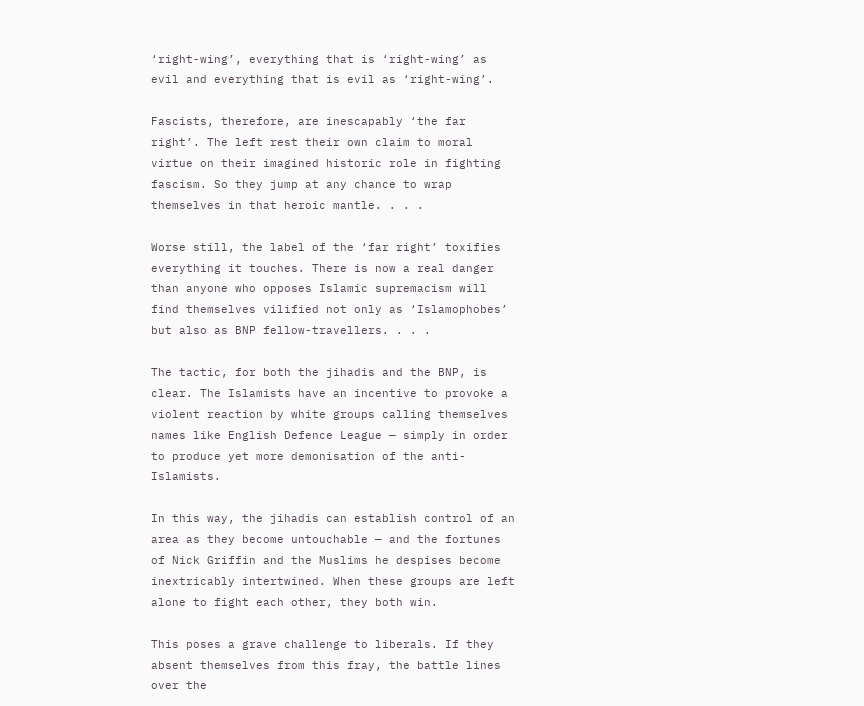‘right-wing’, everything that is ‘right-wing’ as evil and everything that is evil as ‘right-wing’.

Fascists, therefore, are inescapably ‘the far right’. The left rest their own claim to moral virtue on their imagined historic role in fighting fascism. So they jump at any chance to wrap themselves in that heroic mantle. . . .

Worse still, the label of the ‘far right’ toxifies everything it touches. There is now a real danger than anyone who opposes Islamic supremacism will find themselves vilified not only as ‘Islamophobes’ but also as BNP fellow-travellers. . . .

The tactic, for both the jihadis and the BNP, is clear. The Islamists have an incentive to provoke a violent reaction by white groups calling themselves names like English Defence League — simply in order to produce yet more demonisation of the anti-Islamists.

In this way, the jihadis can establish control of an area as they become untouchable — and the fortunes of Nick Griffin and the Muslims he despises become inextricably intertwined. When these groups are left alone to fight each other, they both win.

This poses a grave challenge to liberals. If they absent themselves from this fray, the battle lines over the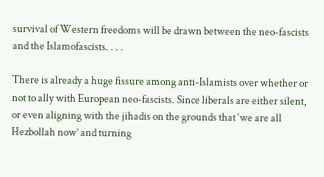survival of Western freedoms will be drawn between the neo-fascists and the Islamofascists. . . .

There is already a huge fissure among anti-Islamists over whether or not to ally with European neo-fascists. Since liberals are either silent, or even aligning with the jihadis on the grounds that ‘we are all Hezbollah now’ and turning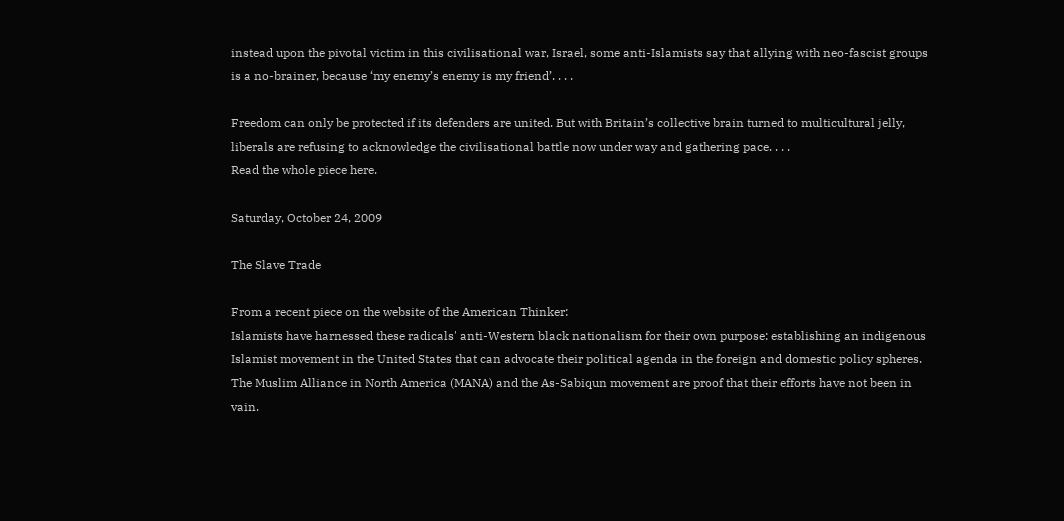instead upon the pivotal victim in this civilisational war, Israel, some anti-Islamists say that allying with neo-fascist groups is a no-brainer, because ‘my enemy’s enemy is my friend’. . . .

Freedom can only be protected if its defenders are united. But with Britain’s collective brain turned to multicultural jelly, liberals are refusing to acknowledge the civilisational battle now under way and gathering pace. . . .
Read the whole piece here.

Saturday, October 24, 2009

The Slave Trade

From a recent piece on the website of the American Thinker:
Islamists have harnessed these radicals' anti-Western black nationalism for their own purpose: establishing an indigenous Islamist movement in the United States that can advocate their political agenda in the foreign and domestic policy spheres. The Muslim Alliance in North America (MANA) and the As-Sabiqun movement are proof that their efforts have not been in vain.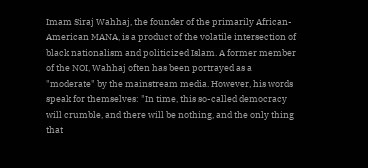Imam Siraj Wahhaj, the founder of the primarily African-American MANA, is a product of the volatile intersection of black nationalism and politicized Islam. A former member of the NOI, Wahhaj often has been portrayed as a "moderate" by the mainstream media. However, his words speak for themselves: "In time, this so-called democracy will crumble, and there will be nothing, and the only thing that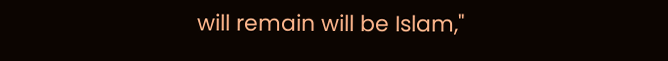will remain will be Islam,"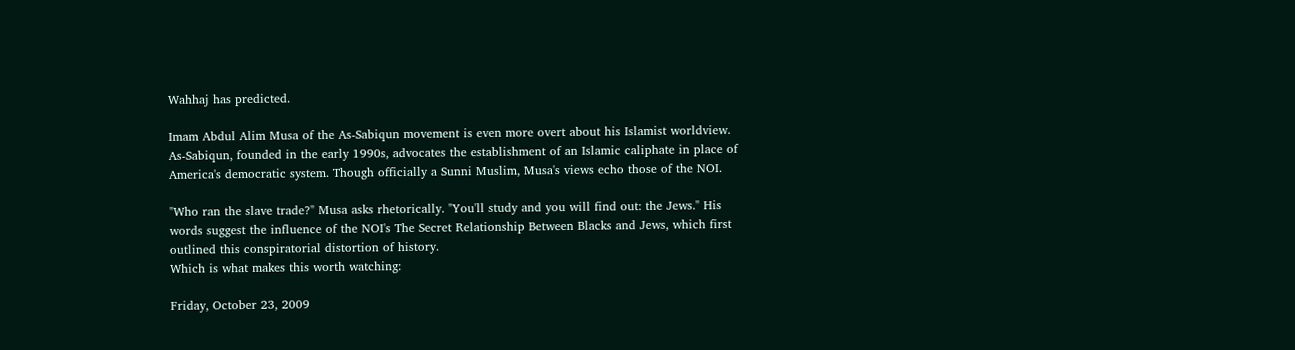Wahhaj has predicted.

Imam Abdul Alim Musa of the As-Sabiqun movement is even more overt about his Islamist worldview. As-Sabiqun, founded in the early 1990s, advocates the establishment of an Islamic caliphate in place of America's democratic system. Though officially a Sunni Muslim, Musa's views echo those of the NOI.

"Who ran the slave trade?" Musa asks rhetorically. "You'll study and you will find out: the Jews." His words suggest the influence of the NOI's The Secret Relationship Between Blacks and Jews, which first outlined this conspiratorial distortion of history.
Which is what makes this worth watching:

Friday, October 23, 2009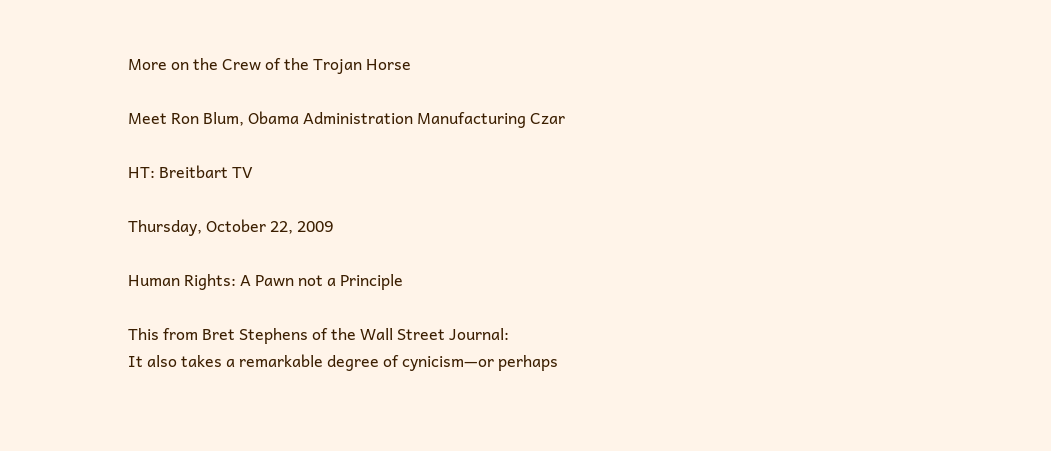More on the Crew of the Trojan Horse

Meet Ron Blum, Obama Administration Manufacturing Czar

HT: Breitbart TV

Thursday, October 22, 2009

Human Rights: A Pawn not a Principle

This from Bret Stephens of the Wall Street Journal:
It also takes a remarkable degree of cynicism—or perhaps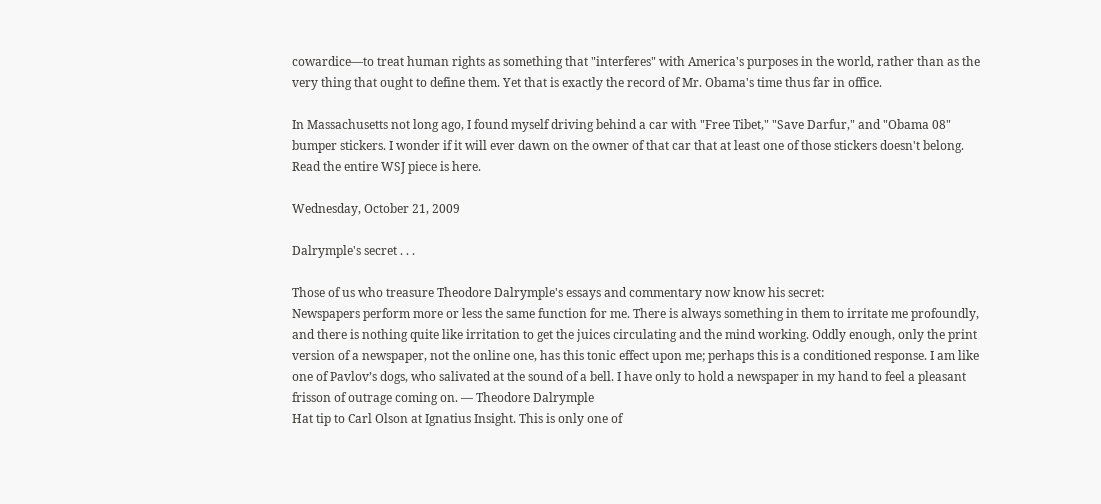cowardice—to treat human rights as something that "interferes" with America's purposes in the world, rather than as the very thing that ought to define them. Yet that is exactly the record of Mr. Obama's time thus far in office.

In Massachusetts not long ago, I found myself driving behind a car with "Free Tibet," "Save Darfur," and "Obama 08" bumper stickers. I wonder if it will ever dawn on the owner of that car that at least one of those stickers doesn't belong.
Read the entire WSJ piece is here.

Wednesday, October 21, 2009

Dalrymple's secret . . .

Those of us who treasure Theodore Dalrymple's essays and commentary now know his secret:
Newspapers perform more or less the same function for me. There is always something in them to irritate me profoundly, and there is nothing quite like irritation to get the juices circulating and the mind working. Oddly enough, only the print version of a newspaper, not the online one, has this tonic effect upon me; perhaps this is a conditioned response. I am like one of Pavlov’s dogs, who salivated at the sound of a bell. I have only to hold a newspaper in my hand to feel a pleasant frisson of outrage coming on. — Theodore Dalrymple
Hat tip to Carl Olson at Ignatius Insight. This is only one of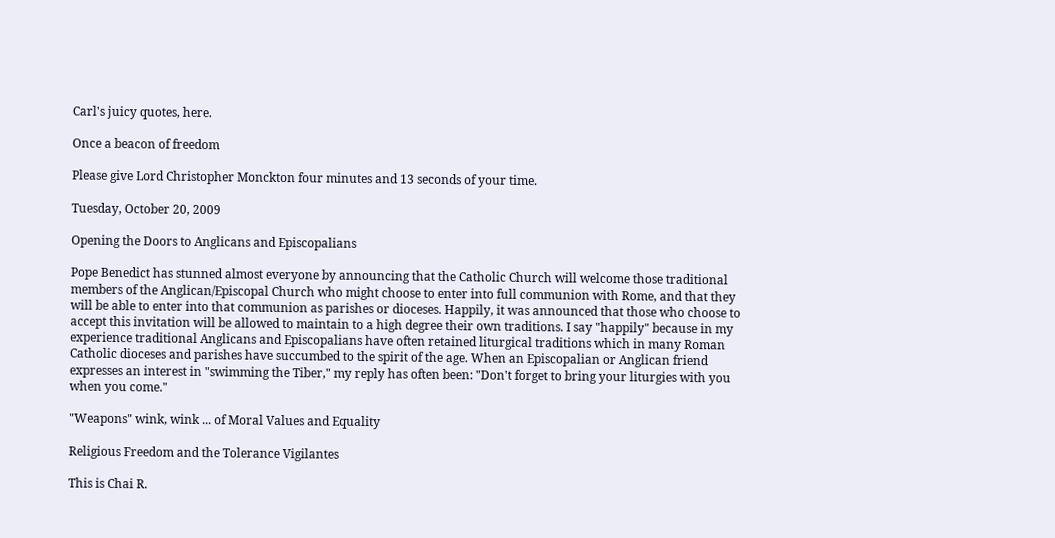Carl's juicy quotes, here.

Once a beacon of freedom

Please give Lord Christopher Monckton four minutes and 13 seconds of your time.

Tuesday, October 20, 2009

Opening the Doors to Anglicans and Episcopalians

Pope Benedict has stunned almost everyone by announcing that the Catholic Church will welcome those traditional members of the Anglican/Episcopal Church who might choose to enter into full communion with Rome, and that they will be able to enter into that communion as parishes or dioceses. Happily, it was announced that those who choose to accept this invitation will be allowed to maintain to a high degree their own traditions. I say "happily" because in my experience traditional Anglicans and Episcopalians have often retained liturgical traditions which in many Roman Catholic dioceses and parishes have succumbed to the spirit of the age. When an Episcopalian or Anglican friend expresses an interest in "swimming the Tiber," my reply has often been: "Don't forget to bring your liturgies with you when you come."

"Weapons" wink, wink ... of Moral Values and Equality

Religious Freedom and the Tolerance Vigilantes

This is Chai R.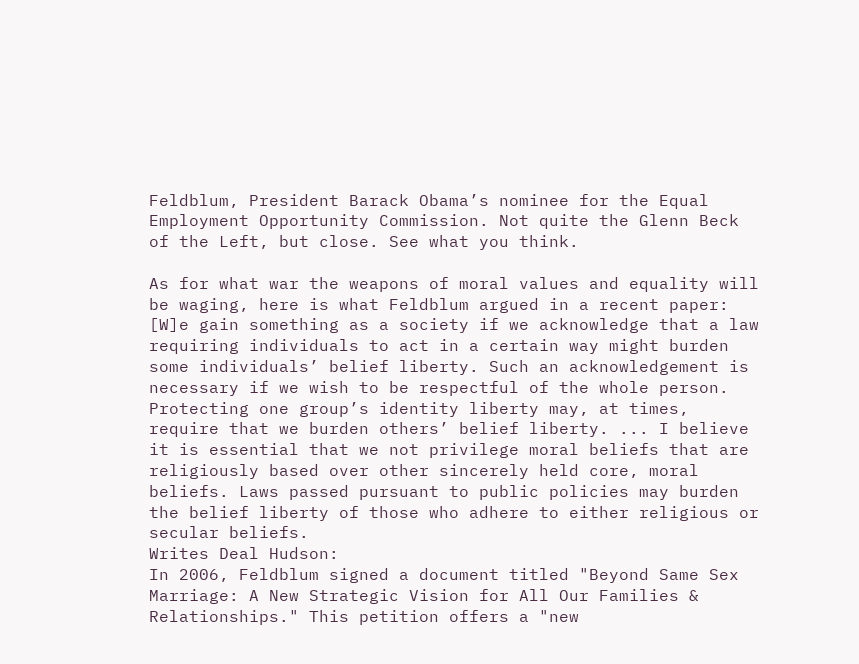Feldblum, President Barack Obama’s nominee for the Equal Employment Opportunity Commission. Not quite the Glenn Beck of the Left, but close. See what you think.

As for what war the weapons of moral values and equality will be waging, here is what Feldblum argued in a recent paper:
[W]e gain something as a society if we acknowledge that a law requiring individuals to act in a certain way might burden some individuals’ belief liberty. Such an acknowledgement is necessary if we wish to be respectful of the whole person. Protecting one group’s identity liberty may, at times, require that we burden others’ belief liberty. ... I believe it is essential that we not privilege moral beliefs that are religiously based over other sincerely held core, moral beliefs. Laws passed pursuant to public policies may burden the belief liberty of those who adhere to either religious or secular beliefs.
Writes Deal Hudson:
In 2006, Feldblum signed a document titled "Beyond Same Sex Marriage: A New Strategic Vision for All Our Families & Relationships." This petition offers a "new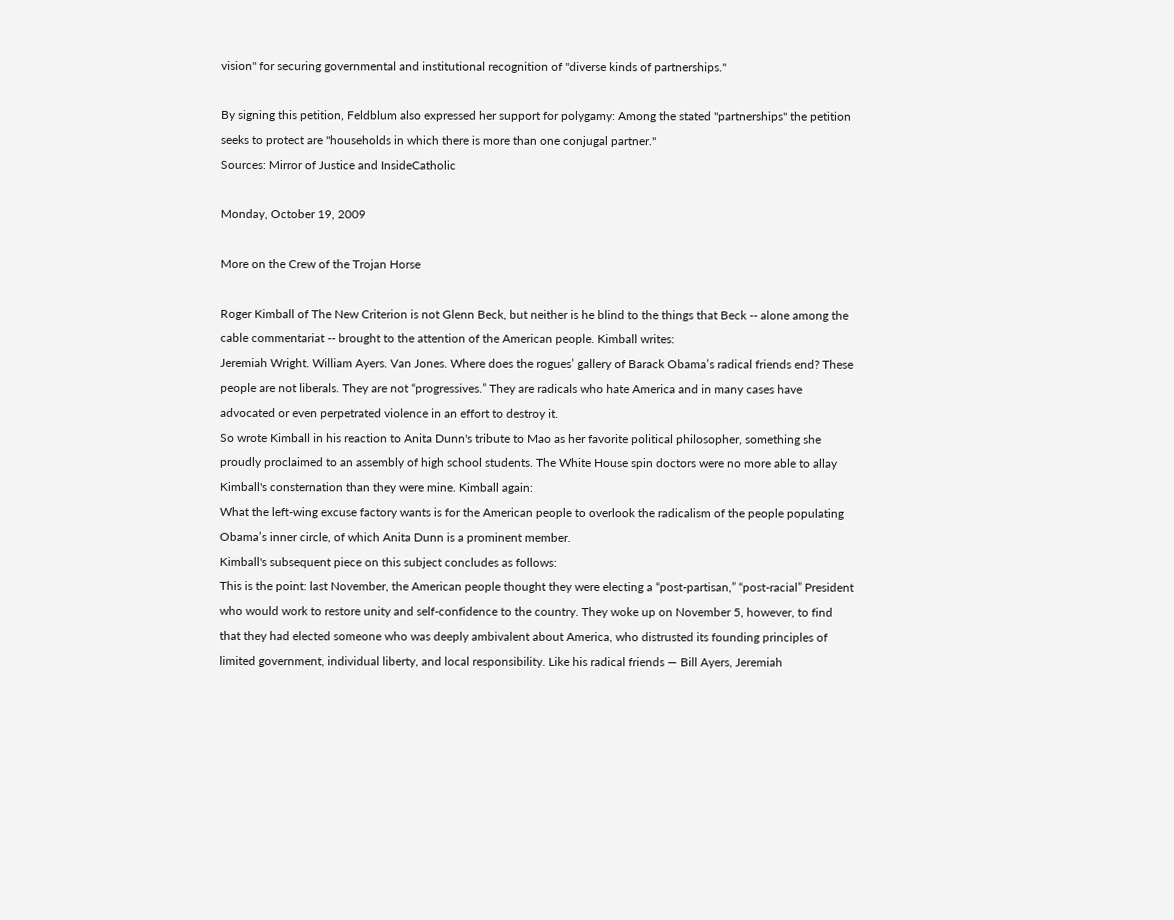vision" for securing governmental and institutional recognition of "diverse kinds of partnerships."

By signing this petition, Feldblum also expressed her support for polygamy: Among the stated "partnerships" the petition seeks to protect are "households in which there is more than one conjugal partner."
Sources: Mirror of Justice and InsideCatholic

Monday, October 19, 2009

More on the Crew of the Trojan Horse

Roger Kimball of The New Criterion is not Glenn Beck, but neither is he blind to the things that Beck -- alone among the cable commentariat -- brought to the attention of the American people. Kimball writes:
Jeremiah Wright. William Ayers. Van Jones. Where does the rogues’ gallery of Barack Obama’s radical friends end? These people are not liberals. They are not “progressives.” They are radicals who hate America and in many cases have advocated or even perpetrated violence in an effort to destroy it.
So wrote Kimball in his reaction to Anita Dunn's tribute to Mao as her favorite political philosopher, something she proudly proclaimed to an assembly of high school students. The White House spin doctors were no more able to allay Kimball's consternation than they were mine. Kimball again:
What the left-wing excuse factory wants is for the American people to overlook the radicalism of the people populating Obama’s inner circle, of which Anita Dunn is a prominent member.
Kimball's subsequent piece on this subject concludes as follows:
This is the point: last November, the American people thought they were electing a “post-partisan,” “post-racial” President who would work to restore unity and self-confidence to the country. They woke up on November 5, however, to find that they had elected someone who was deeply ambivalent about America, who distrusted its founding principles of limited government, individual liberty, and local responsibility. Like his radical friends — Bill Ayers, Jeremiah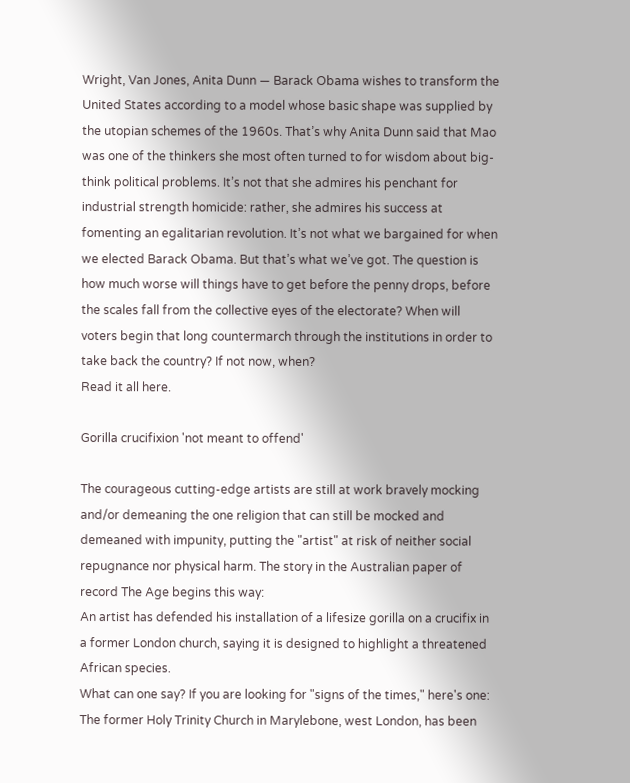Wright, Van Jones, Anita Dunn — Barack Obama wishes to transform the United States according to a model whose basic shape was supplied by the utopian schemes of the 1960s. That’s why Anita Dunn said that Mao was one of the thinkers she most often turned to for wisdom about big-think political problems. It’s not that she admires his penchant for industrial strength homicide: rather, she admires his success at fomenting an egalitarian revolution. It’s not what we bargained for when we elected Barack Obama. But that’s what we’ve got. The question is how much worse will things have to get before the penny drops, before the scales fall from the collective eyes of the electorate? When will voters begin that long countermarch through the institutions in order to take back the country? If not now, when?
Read it all here.

Gorilla crucifixion 'not meant to offend'

The courageous cutting-edge artists are still at work bravely mocking and/or demeaning the one religion that can still be mocked and demeaned with impunity, putting the "artist" at risk of neither social repugnance nor physical harm. The story in the Australian paper of record The Age begins this way:
An artist has defended his installation of a lifesize gorilla on a crucifix in a former London church, saying it is designed to highlight a threatened African species.
What can one say? If you are looking for "signs of the times," here's one:
The former Holy Trinity Church in Marylebone, west London, has been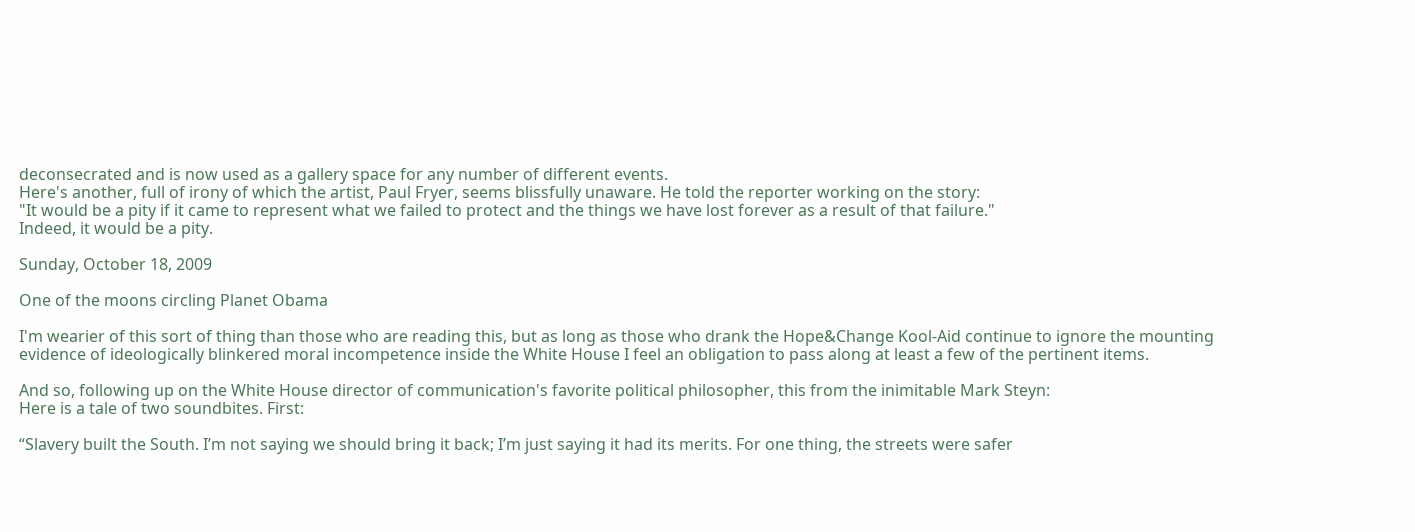deconsecrated and is now used as a gallery space for any number of different events.
Here's another, full of irony of which the artist, Paul Fryer, seems blissfully unaware. He told the reporter working on the story:
"It would be a pity if it came to represent what we failed to protect and the things we have lost forever as a result of that failure."
Indeed, it would be a pity.

Sunday, October 18, 2009

One of the moons circling Planet Obama

I'm wearier of this sort of thing than those who are reading this, but as long as those who drank the Hope&Change Kool-Aid continue to ignore the mounting evidence of ideologically blinkered moral incompetence inside the White House I feel an obligation to pass along at least a few of the pertinent items.

And so, following up on the White House director of communication's favorite political philosopher, this from the inimitable Mark Steyn:
Here is a tale of two soundbites. First:

“Slavery built the South. I’m not saying we should bring it back; I’m just saying it had its merits. For one thing, the streets were safer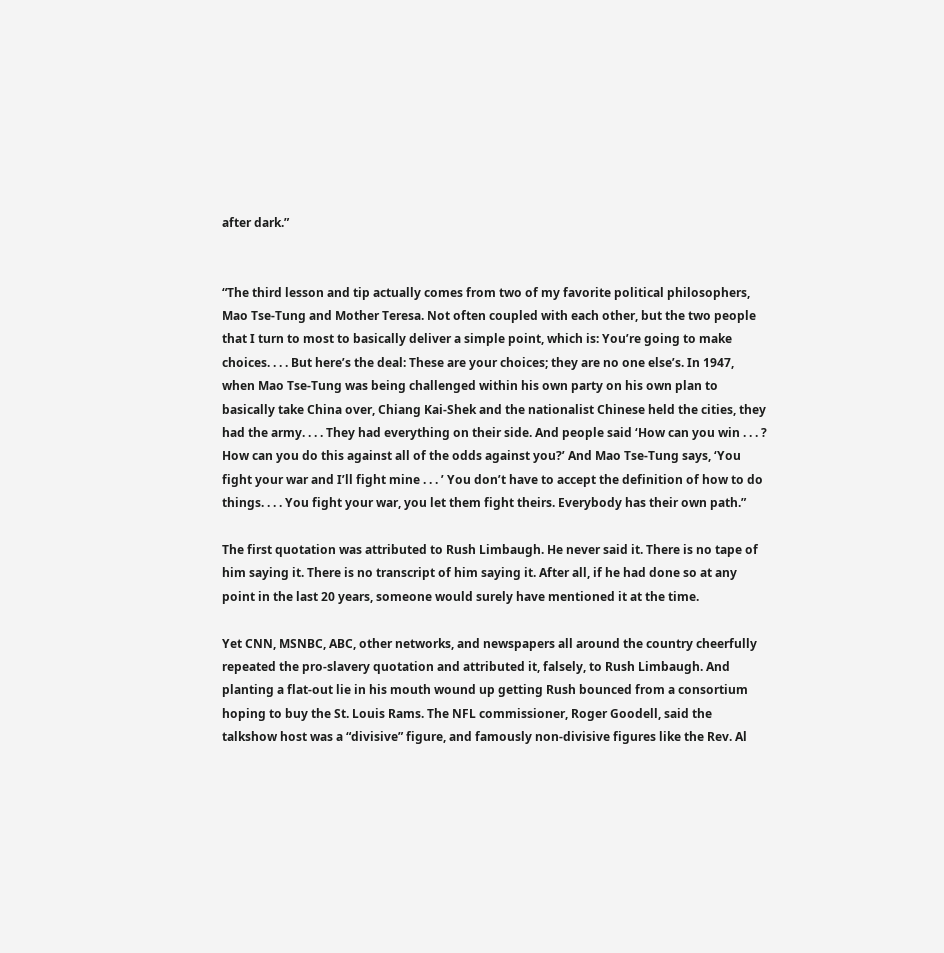after dark.”


“The third lesson and tip actually comes from two of my favorite political philosophers, Mao Tse-Tung and Mother Teresa. Not often coupled with each other, but the two people that I turn to most to basically deliver a simple point, which is: You’re going to make choices. . . . But here’s the deal: These are your choices; they are no one else’s. In 1947, when Mao Tse-Tung was being challenged within his own party on his own plan to basically take China over, Chiang Kai-Shek and the nationalist Chinese held the cities, they had the army. . . . They had everything on their side. And people said ‘How can you win . . . ? How can you do this against all of the odds against you?’ And Mao Tse-Tung says, ‘You fight your war and I’ll fight mine . . . ’ You don’t have to accept the definition of how to do things. . . . You fight your war, you let them fight theirs. Everybody has their own path.”

The first quotation was attributed to Rush Limbaugh. He never said it. There is no tape of him saying it. There is no transcript of him saying it. After all, if he had done so at any point in the last 20 years, someone would surely have mentioned it at the time.

Yet CNN, MSNBC, ABC, other networks, and newspapers all around the country cheerfully repeated the pro-slavery quotation and attributed it, falsely, to Rush Limbaugh. And planting a flat-out lie in his mouth wound up getting Rush bounced from a consortium hoping to buy the St. Louis Rams. The NFL commissioner, Roger Goodell, said the talkshow host was a “divisive” figure, and famously non-divisive figures like the Rev. Al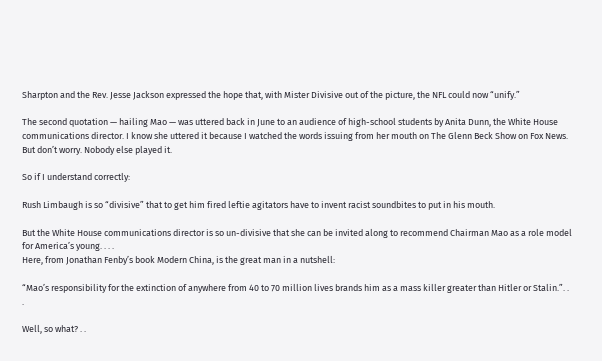Sharpton and the Rev. Jesse Jackson expressed the hope that, with Mister Divisive out of the picture, the NFL could now “unify.”

The second quotation — hailing Mao — was uttered back in June to an audience of high-school students by Anita Dunn, the White House communications director. I know she uttered it because I watched the words issuing from her mouth on The Glenn Beck Show on Fox News. But don’t worry. Nobody else played it.

So if I understand correctly:

Rush Limbaugh is so “divisive” that to get him fired leftie agitators have to invent racist soundbites to put in his mouth.

But the White House communications director is so un-divisive that she can be invited along to recommend Chairman Mao as a role model for America’s young. . . .
Here, from Jonathan Fenby’s book Modern China, is the great man in a nutshell:

“Mao’s responsibility for the extinction of anywhere from 40 to 70 million lives brands him as a mass killer greater than Hitler or Stalin.”. . .

Well, so what? . .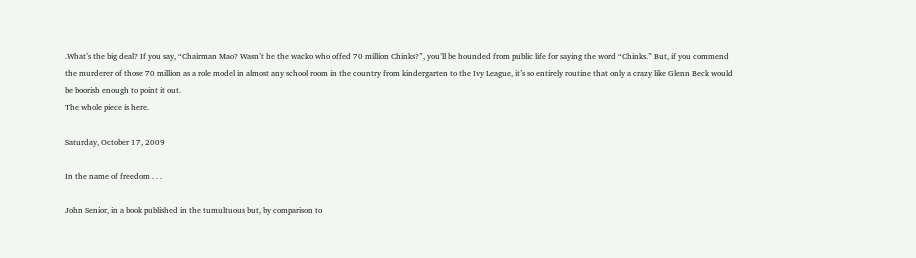.What’s the big deal? If you say, “Chairman Mao? Wasn’t he the wacko who offed 70 million Chinks?”, you’ll be hounded from public life for saying the word “Chinks.” But, if you commend the murderer of those 70 million as a role model in almost any school room in the country from kindergarten to the Ivy League, it’s so entirely routine that only a crazy like Glenn Beck would be boorish enough to point it out.
The whole piece is here.

Saturday, October 17, 2009

In the name of freedom . . .

John Senior, in a book published in the tumultuous but, by comparison to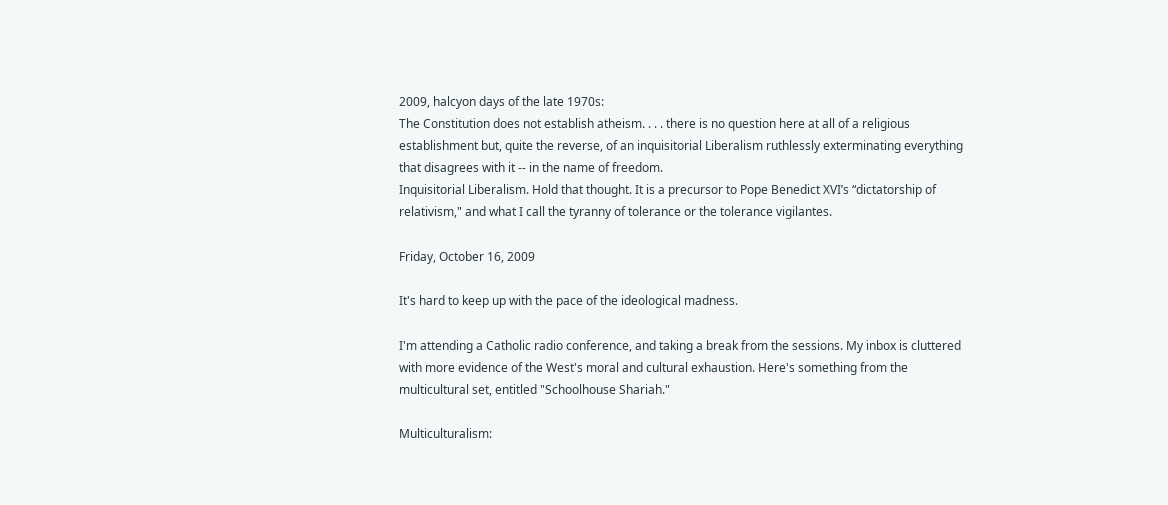2009, halcyon days of the late 1970s:
The Constitution does not establish atheism. . . . there is no question here at all of a religious establishment but, quite the reverse, of an inquisitorial Liberalism ruthlessly exterminating everything that disagrees with it -- in the name of freedom.
Inquisitorial Liberalism. Hold that thought. It is a precursor to Pope Benedict XVI’s “dictatorship of relativism," and what I call the tyranny of tolerance or the tolerance vigilantes.

Friday, October 16, 2009

It's hard to keep up with the pace of the ideological madness.

I'm attending a Catholic radio conference, and taking a break from the sessions. My inbox is cluttered with more evidence of the West's moral and cultural exhaustion. Here's something from the multicultural set, entitled "Schoolhouse Shariah."

Multiculturalism: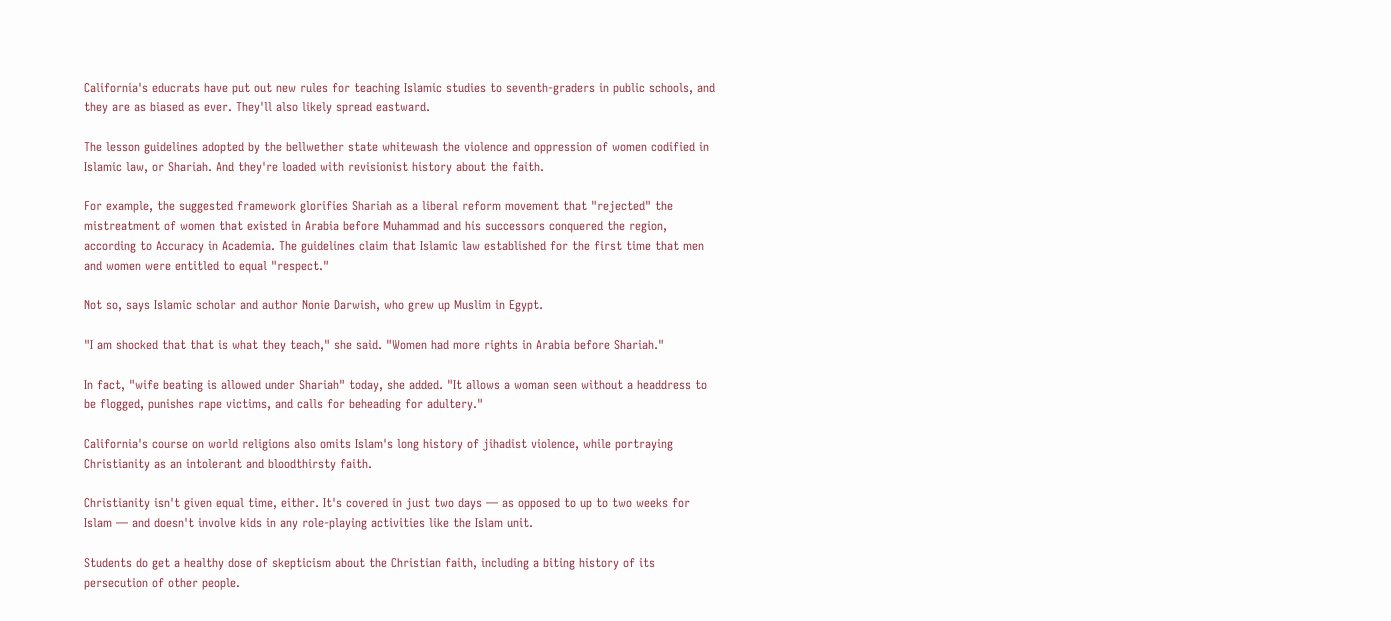California's educrats have put out new rules for teaching Islamic studies to seventh-graders in public schools, and they are as biased as ever. They'll also likely spread eastward.

The lesson guidelines adopted by the bellwether state whitewash the violence and oppression of women codified in Islamic law, or Shariah. And they're loaded with revisionist history about the faith.

For example, the suggested framework glorifies Shariah as a liberal reform movement that "rejected" the mistreatment of women that existed in Arabia before Muhammad and his successors conquered the region, according to Accuracy in Academia. The guidelines claim that Islamic law established for the first time that men and women were entitled to equal "respect."

Not so, says Islamic scholar and author Nonie Darwish, who grew up Muslim in Egypt.

"I am shocked that that is what they teach," she said. "Women had more rights in Arabia before Shariah."

In fact, "wife beating is allowed under Shariah" today, she added. "It allows a woman seen without a headdress to be flogged, punishes rape victims, and calls for beheading for adultery."

California's course on world religions also omits Islam's long history of jihadist violence, while portraying Christianity as an intolerant and bloodthirsty faith.

Christianity isn't given equal time, either. It's covered in just two days — as opposed to up to two weeks for Islam — and doesn't involve kids in any role-playing activities like the Islam unit.

Students do get a healthy dose of skepticism about the Christian faith, including a biting history of its persecution of other people.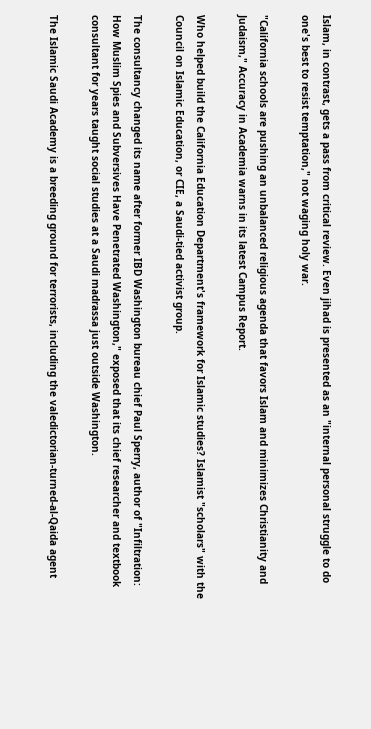Islam, in contrast, gets a pass from critical review. Even jihad is presented as an "internal personal struggle to do one's best to resist temptation," not waging holy war.

"California schools are pushing an unbalanced religious agenda that favors Islam and minimizes Christianity and Judaism," Accuracy in Academia warns in its latest Campus Report.

Who helped build the California Education Department's framework for Islamic studies? Islamist "scholars" with the Council on Islamic Education, or CIE, a Saudi-tied activist group.

The consultancy changed its name after former IBD Washington bureau chief Paul Sperry, author of "Infiltration: How Muslim Spies and Subversives Have Penetrated Washington," exposed that its chief researcher and textbook consultant for years taught social studies at a Saudi madrassa just outside Washington.

The Islamic Saudi Academy is a breeding ground for terrorists, including the valedictorian-turned-al-Qaida agent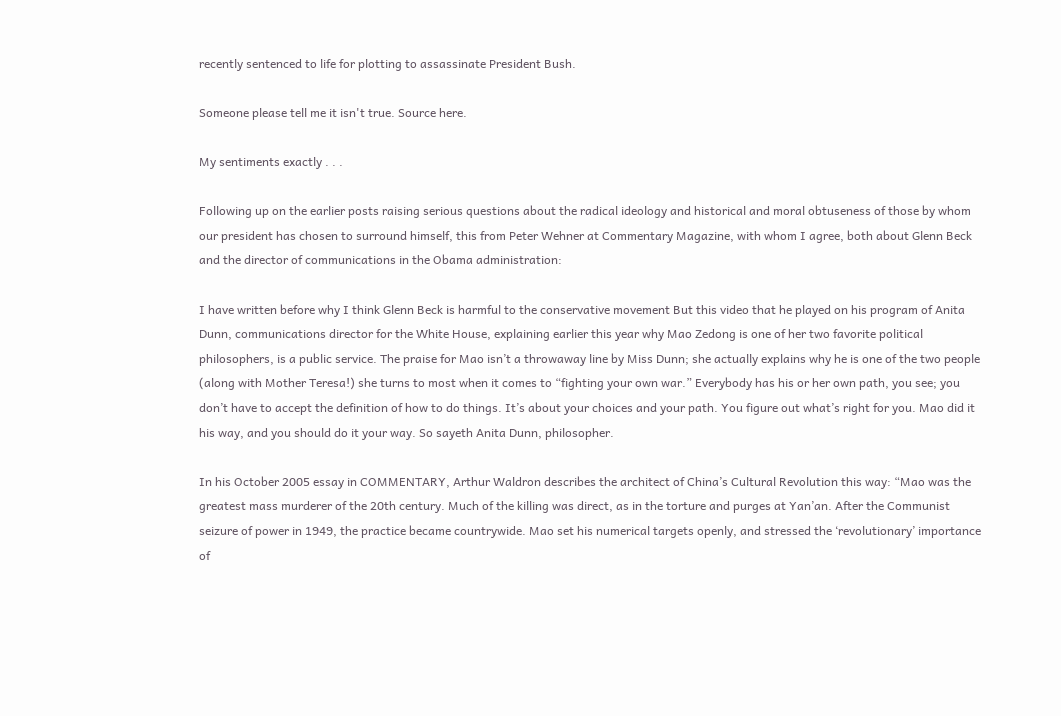recently sentenced to life for plotting to assassinate President Bush.

Someone please tell me it isn't true. Source here.

My sentiments exactly . . .

Following up on the earlier posts raising serious questions about the radical ideology and historical and moral obtuseness of those by whom our president has chosen to surround himself, this from Peter Wehner at Commentary Magazine, with whom I agree, both about Glenn Beck and the director of communications in the Obama administration:

I have written before why I think Glenn Beck is harmful to the conservative movement But this video that he played on his program of Anita Dunn, communications director for the White House, explaining earlier this year why Mao Zedong is one of her two favorite political philosophers, is a public service. The praise for Mao isn’t a throwaway line by Miss Dunn; she actually explains why he is one of the two people (along with Mother Teresa!) she turns to most when it comes to “fighting your own war.” Everybody has his or her own path, you see; you don’t have to accept the definition of how to do things. It’s about your choices and your path. You figure out what’s right for you. Mao did it his way, and you should do it your way. So sayeth Anita Dunn, philosopher.

In his October 2005 essay in COMMENTARY, Arthur Waldron describes the architect of China’s Cultural Revolution this way: “Mao was the greatest mass murderer of the 20th century. Much of the killing was direct, as in the torture and purges at Yan’an. After the Communist seizure of power in 1949, the practice became countrywide. Mao set his numerical targets openly, and stressed the ‘revolutionary’ importance of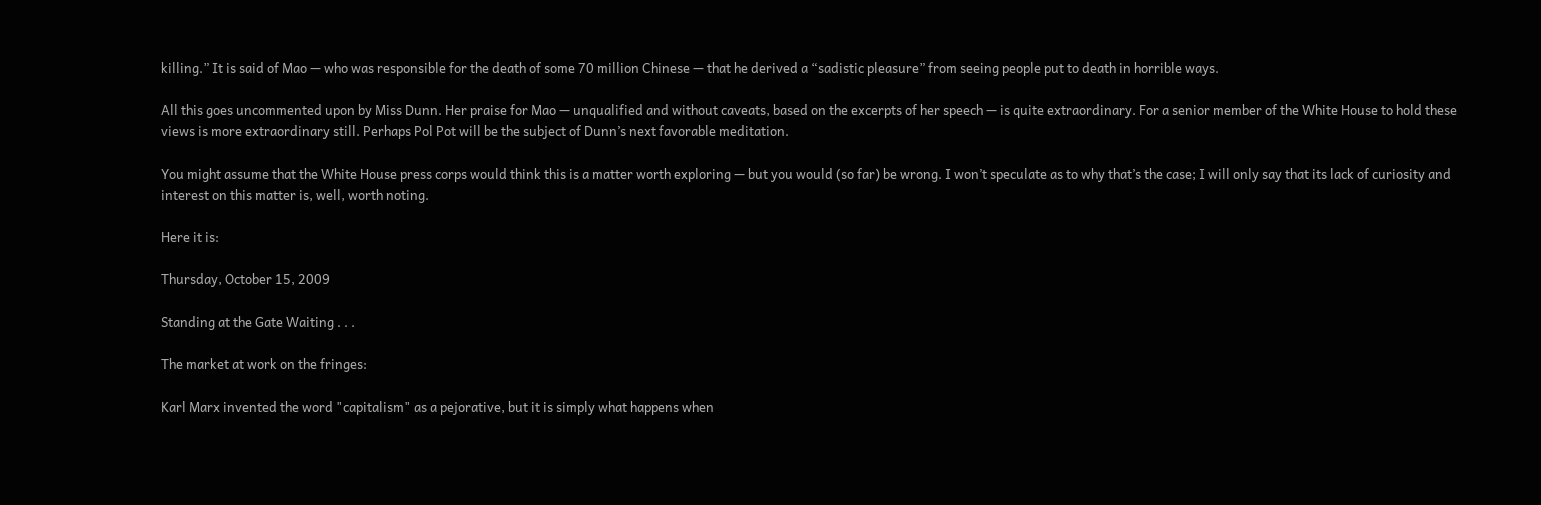killing.” It is said of Mao — who was responsible for the death of some 70 million Chinese — that he derived a “sadistic pleasure” from seeing people put to death in horrible ways.

All this goes uncommented upon by Miss Dunn. Her praise for Mao — unqualified and without caveats, based on the excerpts of her speech — is quite extraordinary. For a senior member of the White House to hold these views is more extraordinary still. Perhaps Pol Pot will be the subject of Dunn’s next favorable meditation.

You might assume that the White House press corps would think this is a matter worth exploring — but you would (so far) be wrong. I won’t speculate as to why that’s the case; I will only say that its lack of curiosity and interest on this matter is, well, worth noting.

Here it is:

Thursday, October 15, 2009

Standing at the Gate Waiting . . .

The market at work on the fringes:

Karl Marx invented the word "capitalism" as a pejorative, but it is simply what happens when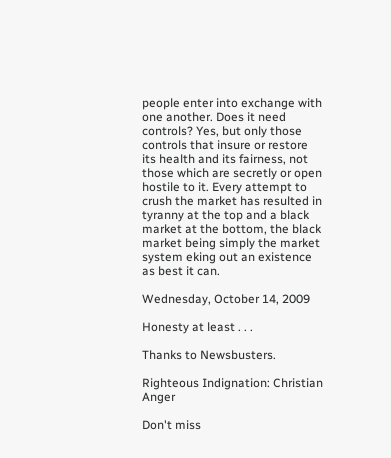people enter into exchange with one another. Does it need controls? Yes, but only those controls that insure or restore its health and its fairness, not those which are secretly or open hostile to it. Every attempt to crush the market has resulted in tyranny at the top and a black market at the bottom, the black market being simply the market system eking out an existence as best it can.

Wednesday, October 14, 2009

Honesty at least . . .

Thanks to Newsbusters.

Righteous Indignation: Christian Anger

Don't miss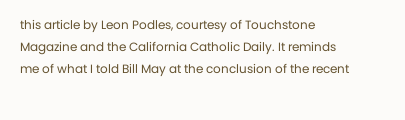this article by Leon Podles, courtesy of Touchstone Magazine and the California Catholic Daily. It reminds me of what I told Bill May at the conclusion of the recent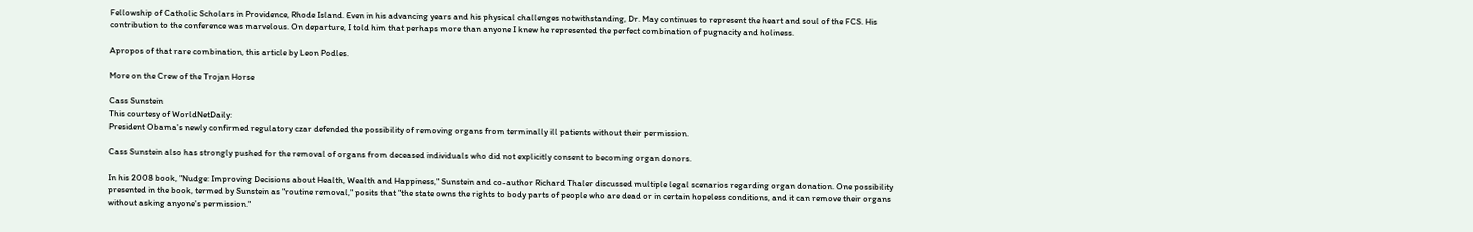Fellowship of Catholic Scholars in Providence, Rhode Island. Even in his advancing years and his physical challenges notwithstanding, Dr. May continues to represent the heart and soul of the FCS. His contribution to the conference was marvelous. On departure, I told him that perhaps more than anyone I knew he represented the perfect combination of pugnacity and holiness.

Apropos of that rare combination, this article by Leon Podles.

More on the Crew of the Trojan Horse

Cass Sunstein
This courtesy of WorldNetDaily:
President Obama's newly confirmed regulatory czar defended the possibility of removing organs from terminally ill patients without their permission.

Cass Sunstein also has strongly pushed for the removal of organs from deceased individuals who did not explicitly consent to becoming organ donors.

In his 2008 book, "Nudge: Improving Decisions about Health, Wealth and Happiness," Sunstein and co-author Richard Thaler discussed multiple legal scenarios regarding organ donation. One possibility presented in the book, termed by Sunstein as "routine removal," posits that "the state owns the rights to body parts of people who are dead or in certain hopeless conditions, and it can remove their organs without asking anyone's permission."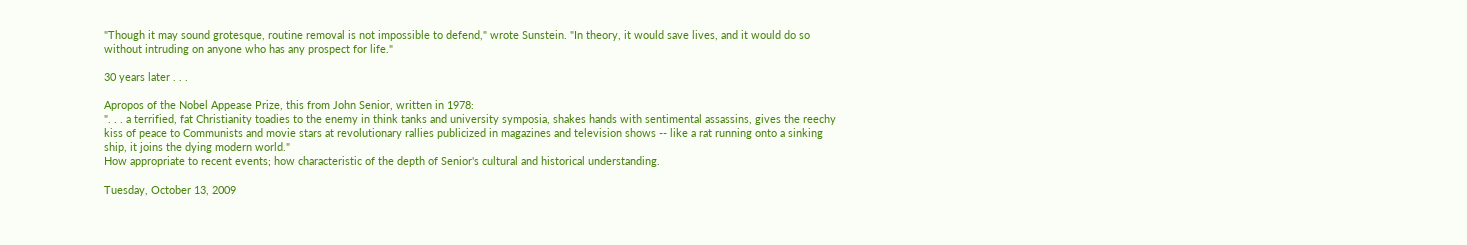"Though it may sound grotesque, routine removal is not impossible to defend," wrote Sunstein. "In theory, it would save lives, and it would do so without intruding on anyone who has any prospect for life."

30 years later . . .

Apropos of the Nobel Appease Prize, this from John Senior, written in 1978:
". . . a terrified, fat Christianity toadies to the enemy in think tanks and university symposia, shakes hands with sentimental assassins, gives the reechy kiss of peace to Communists and movie stars at revolutionary rallies publicized in magazines and television shows -- like a rat running onto a sinking ship, it joins the dying modern world."
How appropriate to recent events; how characteristic of the depth of Senior's cultural and historical understanding.

Tuesday, October 13, 2009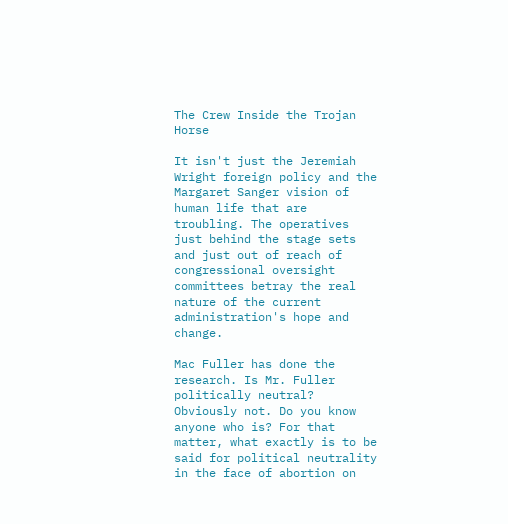The Crew Inside the Trojan Horse

It isn't just the Jeremiah Wright foreign policy and the Margaret Sanger vision of human life that are troubling. The operatives just behind the stage sets and just out of reach of congressional oversight committees betray the real nature of the current administration's hope and change.

Mac Fuller has done the research. Is Mr. Fuller politically neutral? Obviously not. Do you know anyone who is? For that matter, what exactly is to be said for political neutrality in the face of abortion on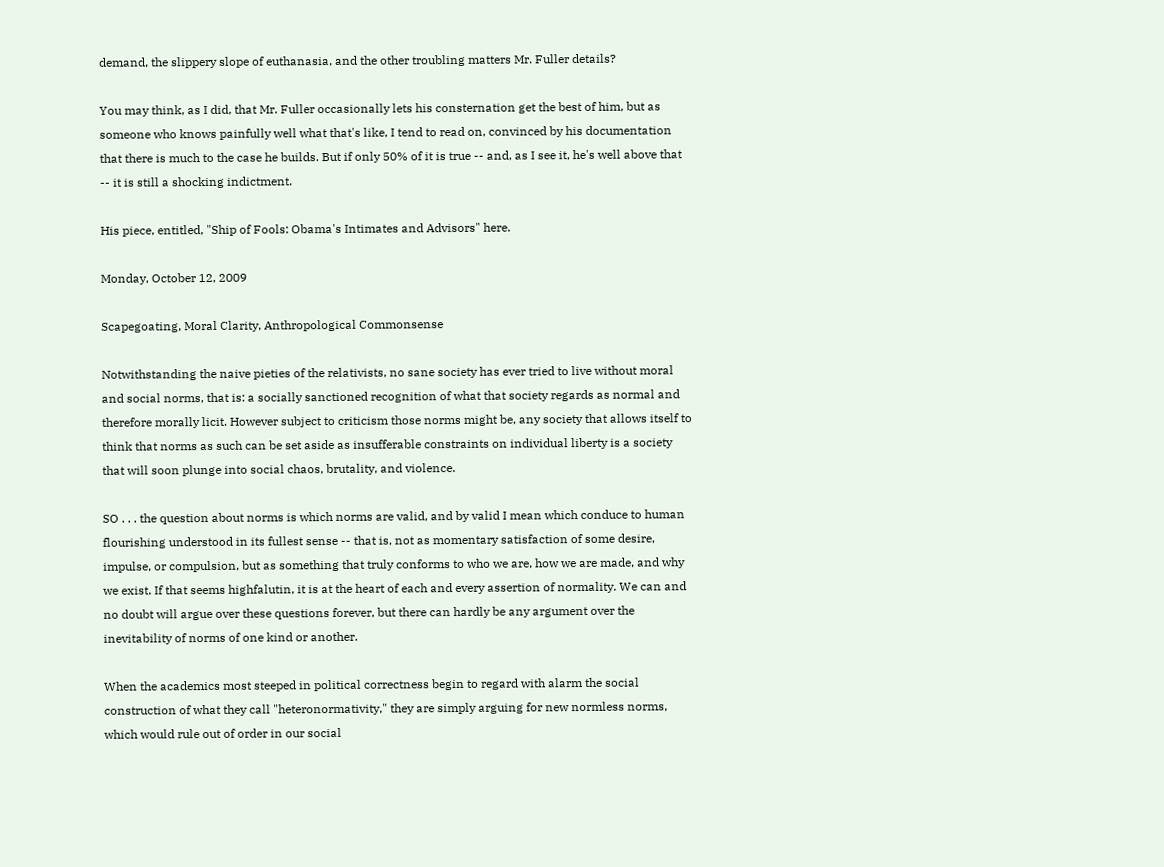demand, the slippery slope of euthanasia, and the other troubling matters Mr. Fuller details?

You may think, as I did, that Mr. Fuller occasionally lets his consternation get the best of him, but as someone who knows painfully well what that's like, I tend to read on, convinced by his documentation that there is much to the case he builds. But if only 50% of it is true -- and, as I see it, he's well above that -- it is still a shocking indictment.

His piece, entitled, "Ship of Fools: Obama's Intimates and Advisors" here.

Monday, October 12, 2009

Scapegoating, Moral Clarity, Anthropological Commonsense

Notwithstanding the naive pieties of the relativists, no sane society has ever tried to live without moral and social norms, that is: a socially sanctioned recognition of what that society regards as normal and therefore morally licit. However subject to criticism those norms might be, any society that allows itself to think that norms as such can be set aside as insufferable constraints on individual liberty is a society that will soon plunge into social chaos, brutality, and violence.

SO . . . the question about norms is which norms are valid, and by valid I mean which conduce to human flourishing understood in its fullest sense -- that is, not as momentary satisfaction of some desire, impulse, or compulsion, but as something that truly conforms to who we are, how we are made, and why we exist. If that seems highfalutin, it is at the heart of each and every assertion of normality. We can and no doubt will argue over these questions forever, but there can hardly be any argument over the inevitability of norms of one kind or another.

When the academics most steeped in political correctness begin to regard with alarm the social construction of what they call "heteronormativity," they are simply arguing for new normless norms, which would rule out of order in our social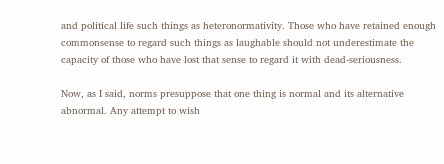and political life such things as heteronormativity. Those who have retained enough commonsense to regard such things as laughable should not underestimate the capacity of those who have lost that sense to regard it with dead-seriousness.

Now, as I said, norms presuppose that one thing is normal and its alternative abnormal. Any attempt to wish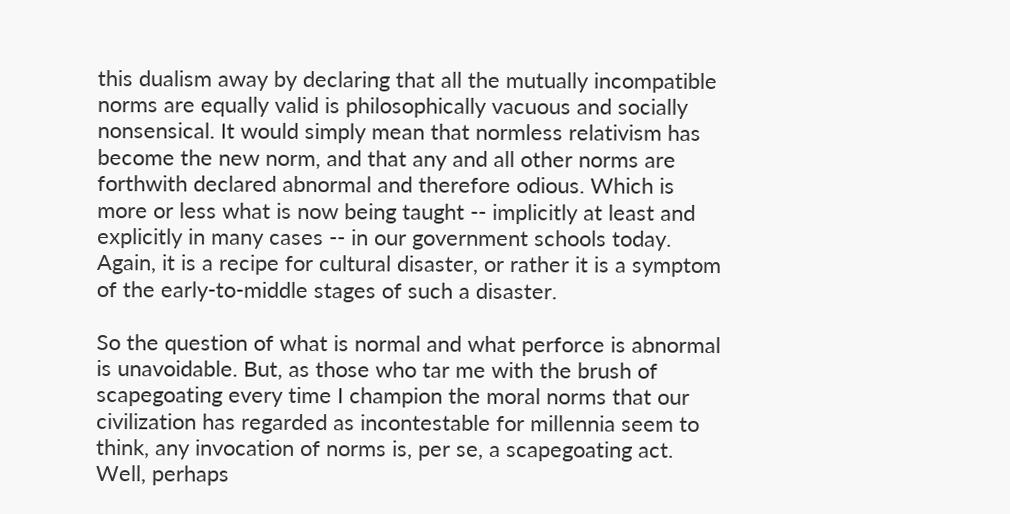this dualism away by declaring that all the mutually incompatible norms are equally valid is philosophically vacuous and socially nonsensical. It would simply mean that normless relativism has become the new norm, and that any and all other norms are forthwith declared abnormal and therefore odious. Which is more or less what is now being taught -- implicitly at least and explicitly in many cases -- in our government schools today. Again, it is a recipe for cultural disaster, or rather it is a symptom of the early-to-middle stages of such a disaster.

So the question of what is normal and what perforce is abnormal is unavoidable. But, as those who tar me with the brush of scapegoating every time I champion the moral norms that our civilization has regarded as incontestable for millennia seem to think, any invocation of norms is, per se, a scapegoating act. Well, perhaps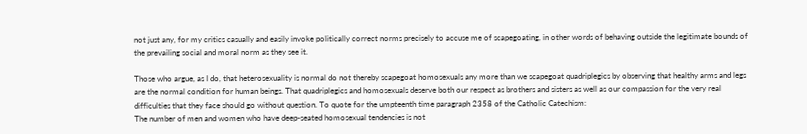not just any, for my critics casually and easily invoke politically correct norms precisely to accuse me of scapegoating, in other words of behaving outside the legitimate bounds of the prevailing social and moral norm as they see it.

Those who argue, as I do, that heterosexuality is normal do not thereby scapegoat homosexuals any more than we scapegoat quadriplegics by observing that healthy arms and legs are the normal condition for human beings. That quadriplegics and homosexuals deserve both our respect as brothers and sisters as well as our compassion for the very real difficulties that they face should go without question. To quote for the umpteenth time paragraph 2358 of the Catholic Catechism:
The number of men and women who have deep-seated homosexual tendencies is not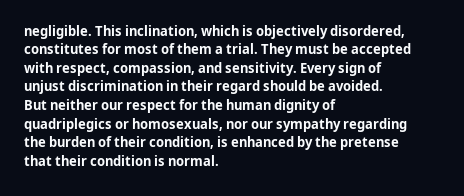negligible. This inclination, which is objectively disordered, constitutes for most of them a trial. They must be accepted with respect, compassion, and sensitivity. Every sign of unjust discrimination in their regard should be avoided.
But neither our respect for the human dignity of quadriplegics or homosexuals, nor our sympathy regarding the burden of their condition, is enhanced by the pretense that their condition is normal.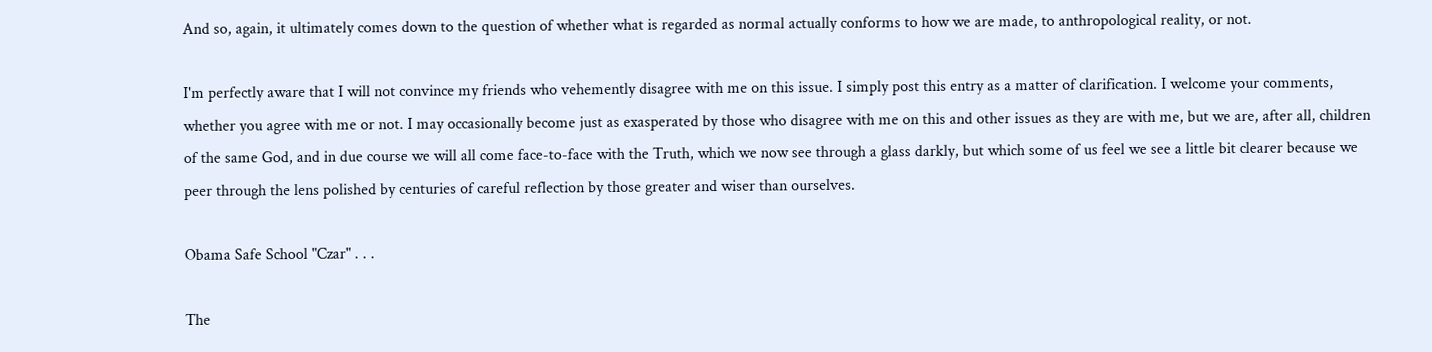And so, again, it ultimately comes down to the question of whether what is regarded as normal actually conforms to how we are made, to anthropological reality, or not.

I'm perfectly aware that I will not convince my friends who vehemently disagree with me on this issue. I simply post this entry as a matter of clarification. I welcome your comments, whether you agree with me or not. I may occasionally become just as exasperated by those who disagree with me on this and other issues as they are with me, but we are, after all, children of the same God, and in due course we will all come face-to-face with the Truth, which we now see through a glass darkly, but which some of us feel we see a little bit clearer because we peer through the lens polished by centuries of careful reflection by those greater and wiser than ourselves.

Obama Safe School "Czar" . . .

The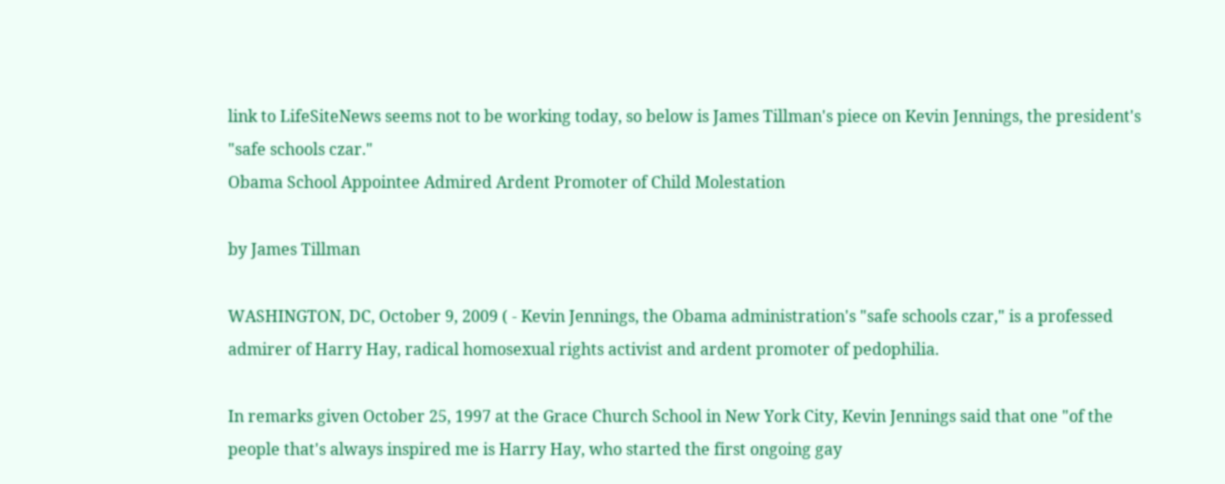link to LifeSiteNews seems not to be working today, so below is James Tillman's piece on Kevin Jennings, the president's "safe schools czar."
Obama School Appointee Admired Ardent Promoter of Child Molestation

by James Tillman

WASHINGTON, DC, October 9, 2009 ( - Kevin Jennings, the Obama administration's "safe schools czar," is a professed admirer of Harry Hay, radical homosexual rights activist and ardent promoter of pedophilia.

In remarks given October 25, 1997 at the Grace Church School in New York City, Kevin Jennings said that one "of the people that's always inspired me is Harry Hay, who started the first ongoing gay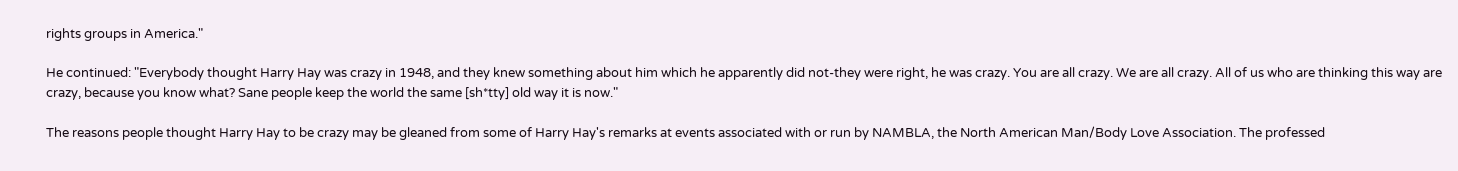rights groups in America."

He continued: "Everybody thought Harry Hay was crazy in 1948, and they knew something about him which he apparently did not-they were right, he was crazy. You are all crazy. We are all crazy. All of us who are thinking this way are crazy, because you know what? Sane people keep the world the same [sh*tty] old way it is now."

The reasons people thought Harry Hay to be crazy may be gleaned from some of Harry Hay's remarks at events associated with or run by NAMBLA, the North American Man/Body Love Association. The professed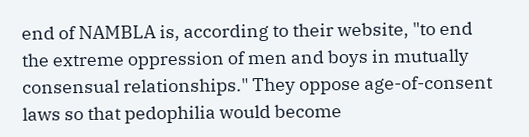end of NAMBLA is, according to their website, "to end the extreme oppression of men and boys in mutually consensual relationships." They oppose age-of-consent laws so that pedophilia would become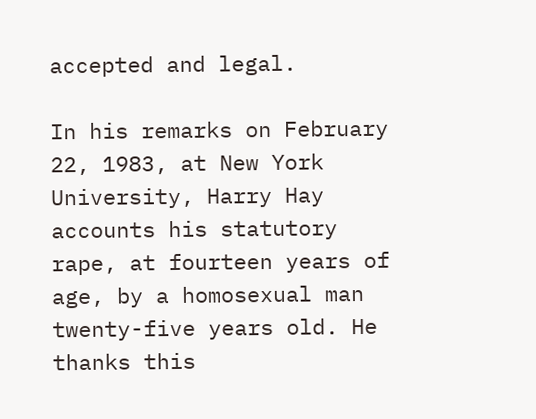accepted and legal.

In his remarks on February 22, 1983, at New York University, Harry Hay accounts his statutory rape, at fourteen years of age, by a homosexual man twenty-five years old. He thanks this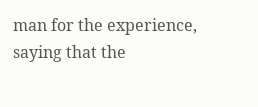man for the experience, saying that the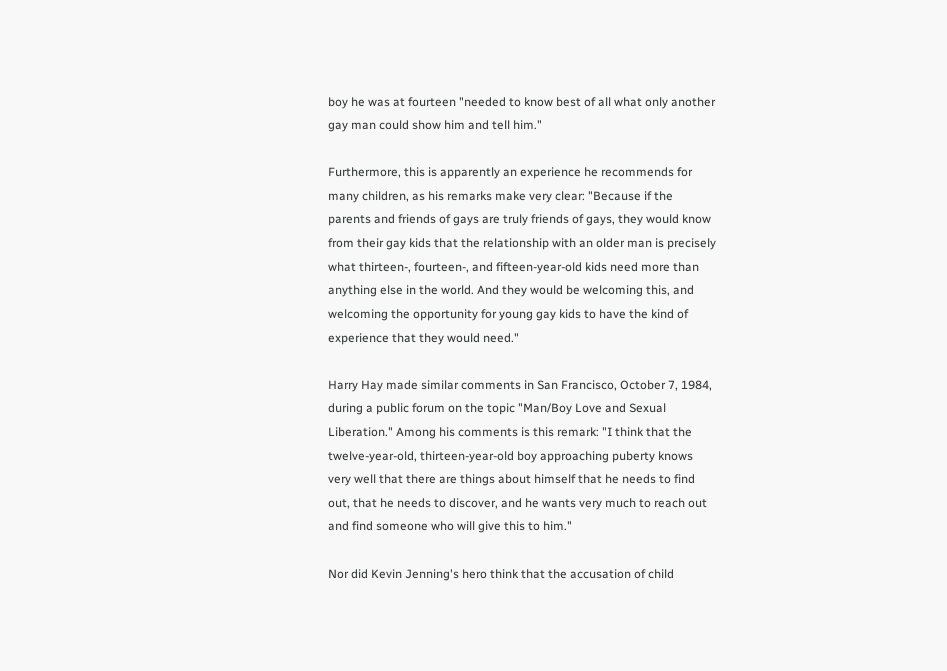boy he was at fourteen "needed to know best of all what only another gay man could show him and tell him."

Furthermore, this is apparently an experience he recommends for many children, as his remarks make very clear: "Because if the parents and friends of gays are truly friends of gays, they would know from their gay kids that the relationship with an older man is precisely what thirteen-, fourteen-, and fifteen-year-old kids need more than anything else in the world. And they would be welcoming this, and welcoming the opportunity for young gay kids to have the kind of experience that they would need."

Harry Hay made similar comments in San Francisco, October 7, 1984, during a public forum on the topic "Man/Boy Love and Sexual Liberation." Among his comments is this remark: "I think that the twelve-year-old, thirteen-year-old boy approaching puberty knows very well that there are things about himself that he needs to find out, that he needs to discover, and he wants very much to reach out and find someone who will give this to him."

Nor did Kevin Jenning's hero think that the accusation of child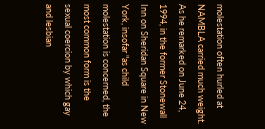molestation often hurled at NAMBLA carried much weight. As he remarked on June 24, 1994, in the former Stonewall Inn on Sheridan Square in New York, insofar "as child molestation is concerned, the most common form is the sexual coercion by which gay and lesbian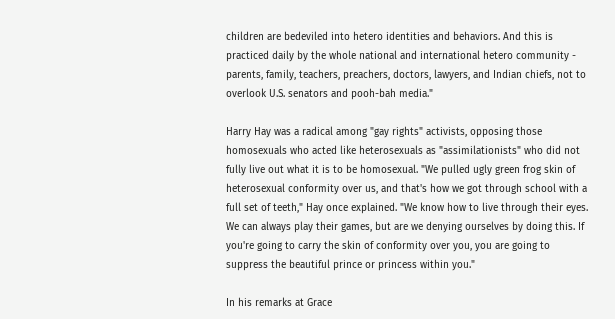children are bedeviled into hetero identities and behaviors. And this is practiced daily by the whole national and international hetero community - parents, family, teachers, preachers, doctors, lawyers, and Indian chiefs, not to overlook U.S. senators and pooh-bah media."

Harry Hay was a radical among "gay rights" activists, opposing those homosexuals who acted like heterosexuals as "assimilationists" who did not fully live out what it is to be homosexual. "We pulled ugly green frog skin of heterosexual conformity over us, and that's how we got through school with a full set of teeth," Hay once explained. "We know how to live through their eyes. We can always play their games, but are we denying ourselves by doing this. If you're going to carry the skin of conformity over you, you are going to suppress the beautiful prince or princess within you."

In his remarks at Grace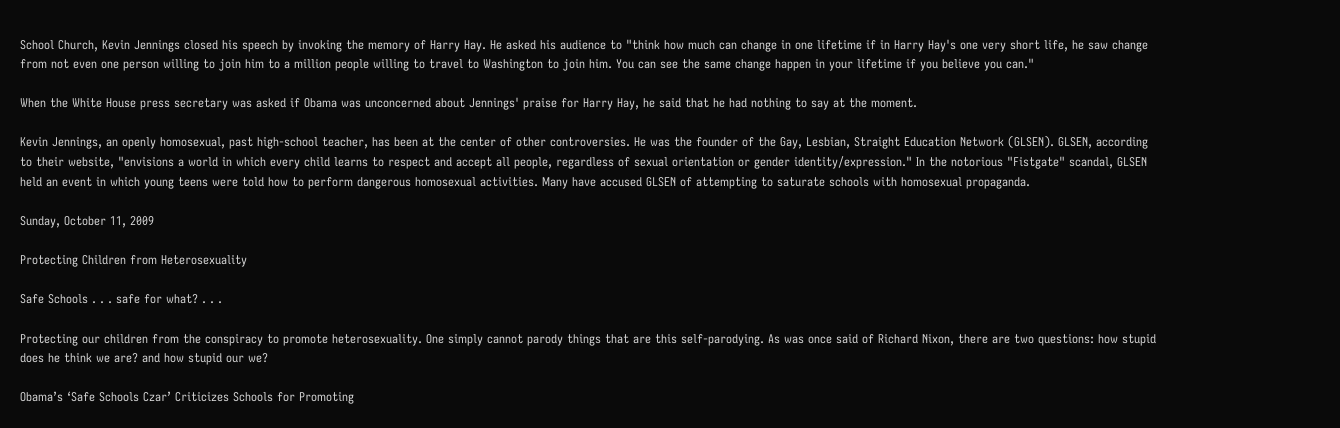School Church, Kevin Jennings closed his speech by invoking the memory of Harry Hay. He asked his audience to "think how much can change in one lifetime if in Harry Hay's one very short life, he saw change from not even one person willing to join him to a million people willing to travel to Washington to join him. You can see the same change happen in your lifetime if you believe you can."

When the White House press secretary was asked if Obama was unconcerned about Jennings' praise for Harry Hay, he said that he had nothing to say at the moment.

Kevin Jennings, an openly homosexual, past high-school teacher, has been at the center of other controversies. He was the founder of the Gay, Lesbian, Straight Education Network (GLSEN). GLSEN, according to their website, "envisions a world in which every child learns to respect and accept all people, regardless of sexual orientation or gender identity/expression." In the notorious "Fistgate" scandal, GLSEN held an event in which young teens were told how to perform dangerous homosexual activities. Many have accused GLSEN of attempting to saturate schools with homosexual propaganda.

Sunday, October 11, 2009

Protecting Children from Heterosexuality

Safe Schools . . . safe for what? . . .

Protecting our children from the conspiracy to promote heterosexuality. One simply cannot parody things that are this self-parodying. As was once said of Richard Nixon, there are two questions: how stupid does he think we are? and how stupid our we?

Obama’s ‘Safe Schools Czar’ Criticizes Schools for Promoting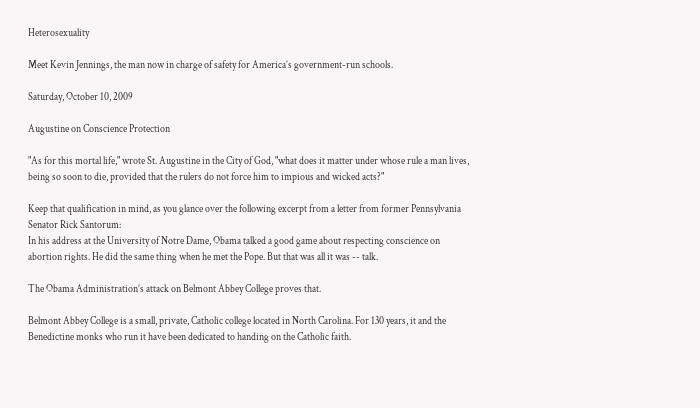Heterosexuality

Meet Kevin Jennings, the man now in charge of safety for America’s government-run schools.

Saturday, October 10, 2009

Augustine on Conscience Protection

"As for this mortal life," wrote St. Augustine in the City of God, "what does it matter under whose rule a man lives, being so soon to die, provided that the rulers do not force him to impious and wicked acts?"

Keep that qualification in mind, as you glance over the following excerpt from a letter from former Pennsylvania Senator Rick Santorum:
In his address at the University of Notre Dame, Obama talked a good game about respecting conscience on abortion rights. He did the same thing when he met the Pope. But that was all it was -- talk.

The Obama Administration’s attack on Belmont Abbey College proves that.

Belmont Abbey College is a small, private, Catholic college located in North Carolina. For 130 years, it and the Benedictine monks who run it have been dedicated to handing on the Catholic faith.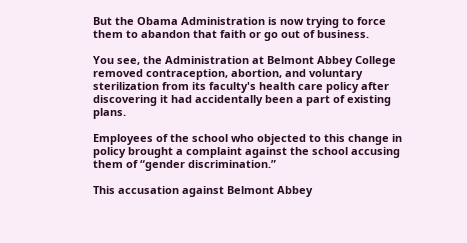But the Obama Administration is now trying to force them to abandon that faith or go out of business.

You see, the Administration at Belmont Abbey College removed contraception, abortion, and voluntary sterilization from its faculty's health care policy after discovering it had accidentally been a part of existing plans.

Employees of the school who objected to this change in policy brought a complaint against the school accusing them of “gender discrimination.”

This accusation against Belmont Abbey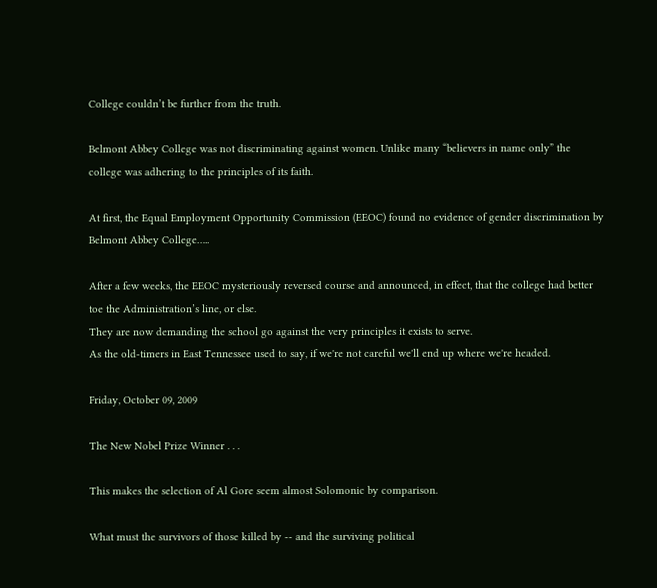College couldn’t be further from the truth.

Belmont Abbey College was not discriminating against women. Unlike many “believers in name only” the college was adhering to the principles of its faith.

At first, the Equal Employment Opportunity Commission (EEOC) found no evidence of gender discrimination by Belmont Abbey College…..

After a few weeks, the EEOC mysteriously reversed course and announced, in effect, that the college had better toe the Administration’s line, or else.
They are now demanding the school go against the very principles it exists to serve.
As the old-timers in East Tennessee used to say, if we're not careful we'll end up where we're headed.

Friday, October 09, 2009

The New Nobel Prize Winner . . .

This makes the selection of Al Gore seem almost Solomonic by comparison.

What must the survivors of those killed by -- and the surviving political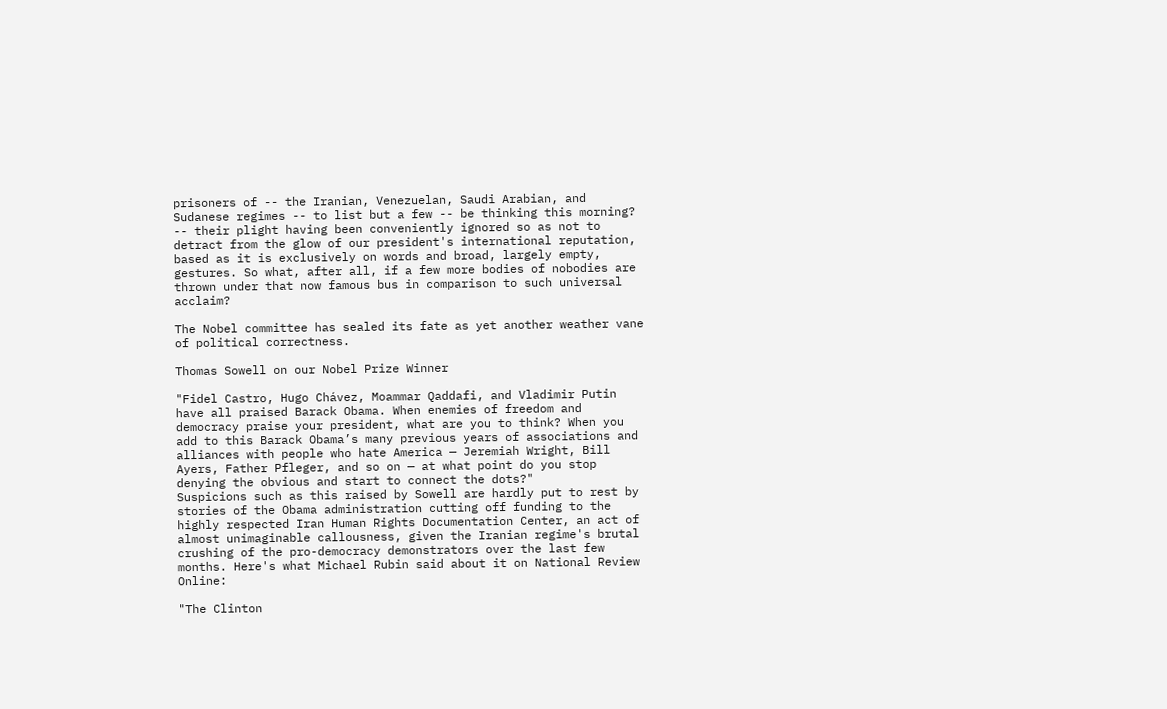prisoners of -- the Iranian, Venezuelan, Saudi Arabian, and Sudanese regimes -- to list but a few -- be thinking this morning? -- their plight having been conveniently ignored so as not to detract from the glow of our president's international reputation, based as it is exclusively on words and broad, largely empty, gestures. So what, after all, if a few more bodies of nobodies are thrown under that now famous bus in comparison to such universal acclaim?

The Nobel committee has sealed its fate as yet another weather vane of political correctness.

Thomas Sowell on our Nobel Prize Winner

"Fidel Castro, Hugo Chávez, Moammar Qaddafi, and Vladimir Putin have all praised Barack Obama. When enemies of freedom and democracy praise your president, what are you to think? When you add to this Barack Obama’s many previous years of associations and alliances with people who hate America — Jeremiah Wright, Bill Ayers, Father Pfleger, and so on — at what point do you stop denying the obvious and start to connect the dots?"
Suspicions such as this raised by Sowell are hardly put to rest by stories of the Obama administration cutting off funding to the highly respected Iran Human Rights Documentation Center, an act of almost unimaginable callousness, given the Iranian regime's brutal crushing of the pro-democracy demonstrators over the last few months. Here's what Michael Rubin said about it on National Review Online:

"The Clinton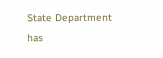State Department has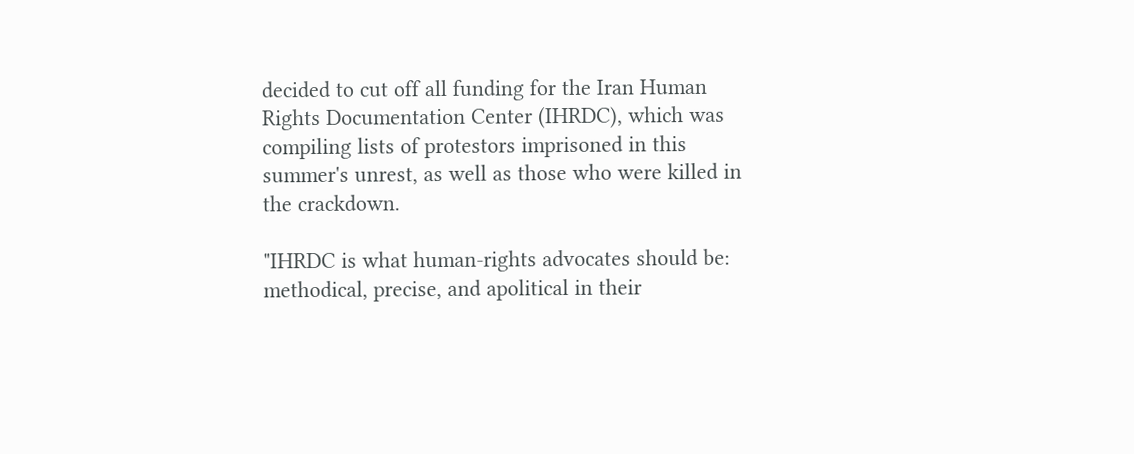decided to cut off all funding for the Iran Human Rights Documentation Center (IHRDC), which was compiling lists of protestors imprisoned in this summer's unrest, as well as those who were killed in the crackdown.

"IHRDC is what human-rights advocates should be: methodical, precise, and apolitical in their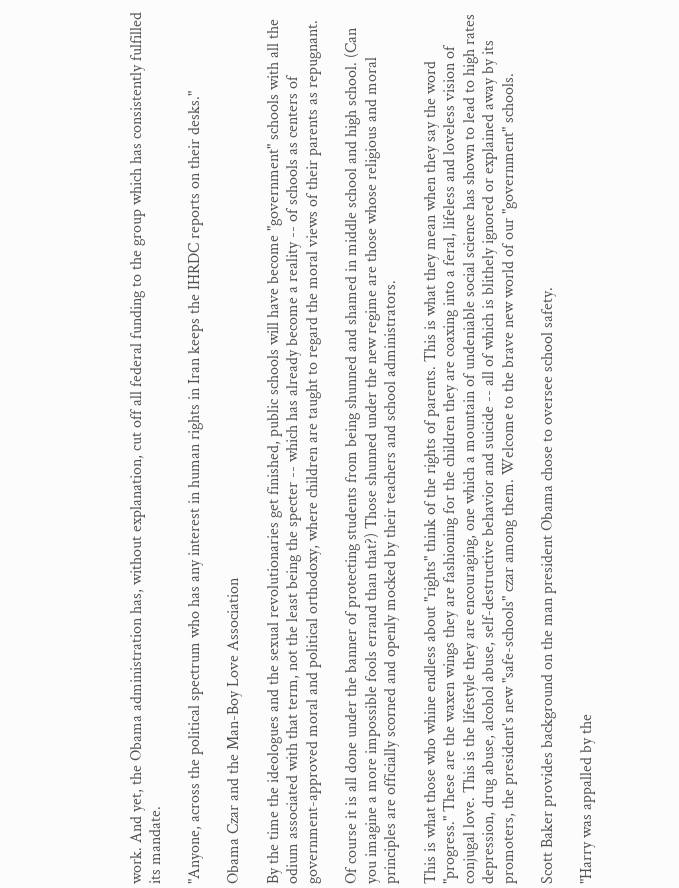work. And yet, the Obama administration has, without explanation, cut off all federal funding to the group which has consistently fulfilled its mandate.

"Anyone, across the political spectrum who has any interest in human rights in Iran keeps the IHRDC reports on their desks."

Obama Czar and the Man-Boy Love Association

By the time the ideologues and the sexual revolutionaries get finished, public schools will have become "government" schools with all the odium associated with that term, not the least being the specter -- which has already become a reality -- of schools as centers of government-approved moral and political orthodoxy, where children are taught to regard the moral views of their parents as repugnant.

Of course it is all done under the banner of protecting students from being shunned and shamed in middle school and high school. (Can you imagine a more impossible fools errand than that?) Those shunned under the new regime are those whose religious and moral principles are officially scorned and openly mocked by their teachers and school administrators.

This is what those who whine endless about "rights" think of the rights of parents. This is what they mean when they say the word "progress." These are the waxen wings they are fashioning for the children they are coaxing into a feral, lifeless and loveless vision of conjugal love. This is the lifestyle they are encouraging, one which a mountain of undeniable social science has shown to lead to high rates depression, drug abuse, alcohol abuse, self-destructive behavior and suicide -- all of which is blithely ignored or explained away by its promoters, the president's new "safe-schools" czar among them. Welcome to the brave new world of our "government" schools.

Scott Baker provides background on the man president Obama chose to oversee school safety.

"Harry was appalled by the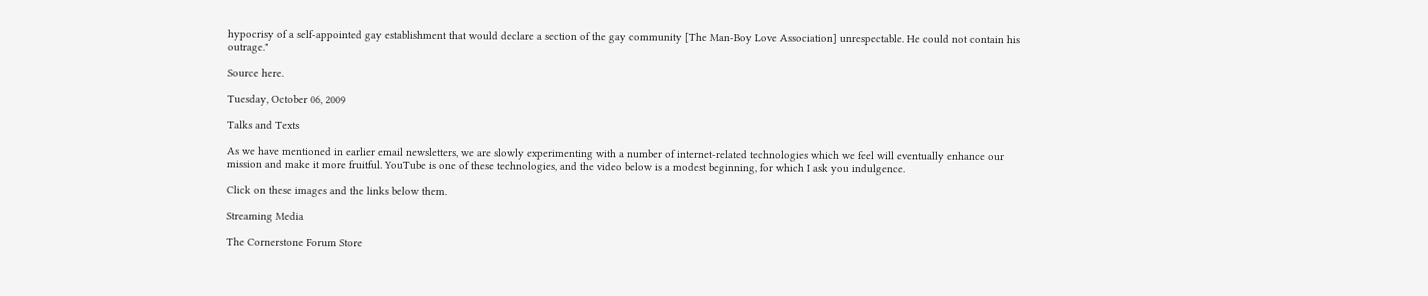hypocrisy of a self-appointed gay establishment that would declare a section of the gay community [The Man-Boy Love Association] unrespectable. He could not contain his outrage."

Source here.

Tuesday, October 06, 2009

Talks and Texts

As we have mentioned in earlier email newsletters, we are slowly experimenting with a number of internet-related technologies which we feel will eventually enhance our mission and make it more fruitful. YouTube is one of these technologies, and the video below is a modest beginning, for which I ask you indulgence.

Click on these images and the links below them.

Streaming Media

The Cornerstone Forum Store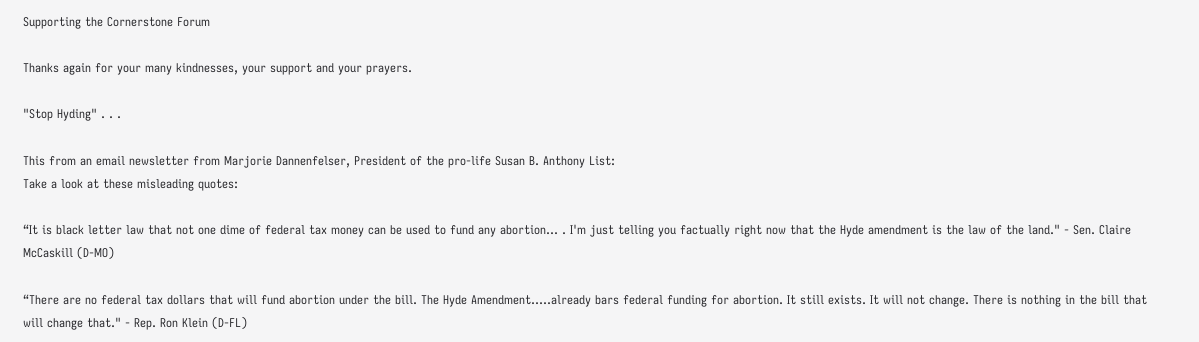Supporting the Cornerstone Forum

Thanks again for your many kindnesses, your support and your prayers.

"Stop Hyding" . . .

This from an email newsletter from Marjorie Dannenfelser, President of the pro-life Susan B. Anthony List:
Take a look at these misleading quotes:

“It is black letter law that not one dime of federal tax money can be used to fund any abortion... . I'm just telling you factually right now that the Hyde amendment is the law of the land." - Sen. Claire McCaskill (D-MO)

“There are no federal tax dollars that will fund abortion under the bill. The Hyde Amendment…..already bars federal funding for abortion. It still exists. It will not change. There is nothing in the bill that will change that." - Rep. Ron Klein (D-FL)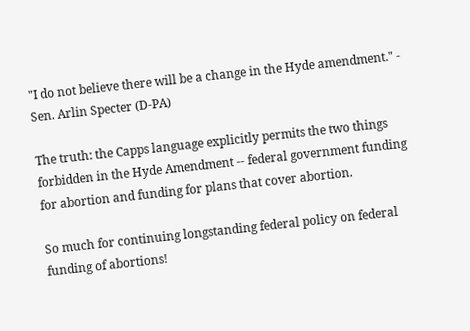"I do not believe there will be a change in the Hyde amendment." - Sen. Arlin Specter (D-PA)

The truth: the Capps language explicitly permits the two things forbidden in the Hyde Amendment -- federal government funding for abortion and funding for plans that cover abortion.

So much for continuing longstanding federal policy on federal funding of abortions!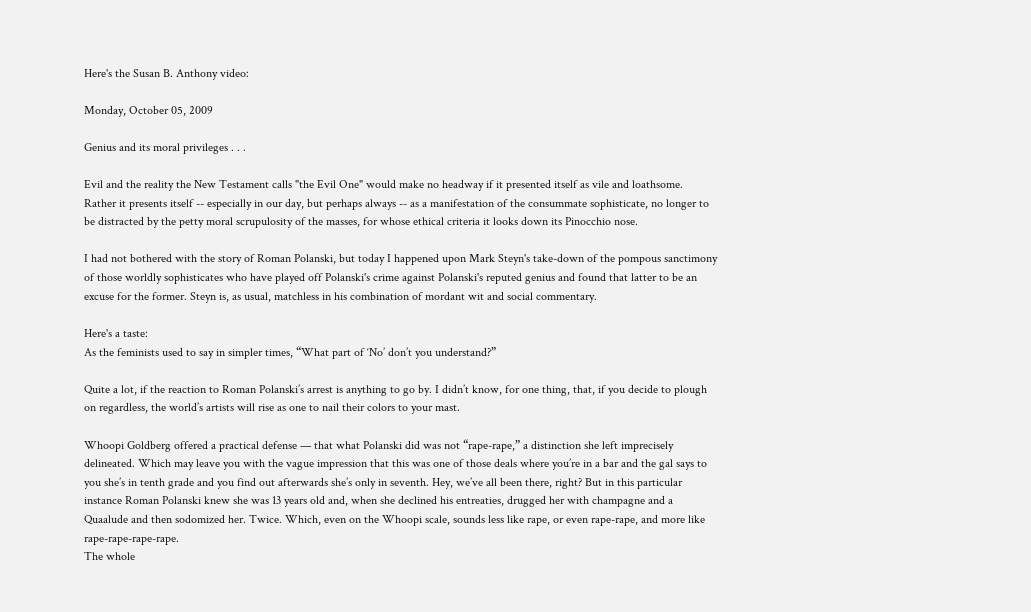Here's the Susan B. Anthony video:

Monday, October 05, 2009

Genius and its moral privileges . . .

Evil and the reality the New Testament calls "the Evil One" would make no headway if it presented itself as vile and loathsome. Rather it presents itself -- especially in our day, but perhaps always -- as a manifestation of the consummate sophisticate, no longer to be distracted by the petty moral scrupulosity of the masses, for whose ethical criteria it looks down its Pinocchio nose.

I had not bothered with the story of Roman Polanski, but today I happened upon Mark Steyn's take-down of the pompous sanctimony of those worldly sophisticates who have played off Polanski's crime against Polanski's reputed genius and found that latter to be an excuse for the former. Steyn is, as usual, matchless in his combination of mordant wit and social commentary.

Here's a taste:
As the feminists used to say in simpler times, “What part of ‘No’ don’t you understand?”

Quite a lot, if the reaction to Roman Polanski’s arrest is anything to go by. I didn’t know, for one thing, that, if you decide to plough on regardless, the world’s artists will rise as one to nail their colors to your mast.

Whoopi Goldberg offered a practical defense — that what Polanski did was not “rape-rape,” a distinction she left imprecisely delineated. Which may leave you with the vague impression that this was one of those deals where you’re in a bar and the gal says to you she’s in tenth grade and you find out afterwards she’s only in seventh. Hey, we’ve all been there, right? But in this particular instance Roman Polanski knew she was 13 years old and, when she declined his entreaties, drugged her with champagne and a Quaalude and then sodomized her. Twice. Which, even on the Whoopi scale, sounds less like rape, or even rape-rape, and more like rape-rape-rape-rape.
The whole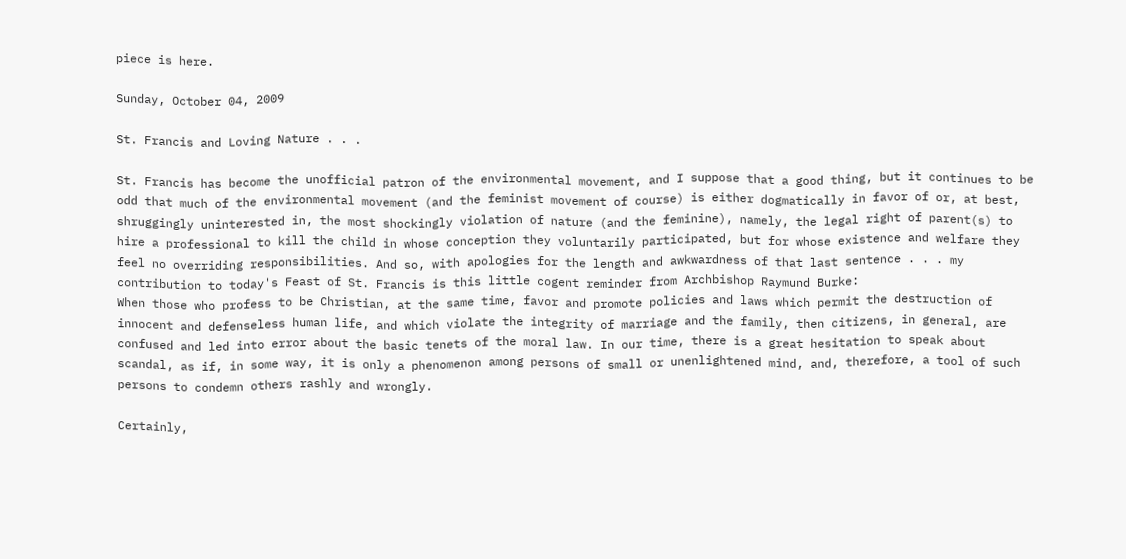piece is here.

Sunday, October 04, 2009

St. Francis and Loving Nature . . .

St. Francis has become the unofficial patron of the environmental movement, and I suppose that a good thing, but it continues to be odd that much of the environmental movement (and the feminist movement of course) is either dogmatically in favor of or, at best, shruggingly uninterested in, the most shockingly violation of nature (and the feminine), namely, the legal right of parent(s) to hire a professional to kill the child in whose conception they voluntarily participated, but for whose existence and welfare they feel no overriding responsibilities. And so, with apologies for the length and awkwardness of that last sentence . . . my contribution to today's Feast of St. Francis is this little cogent reminder from Archbishop Raymund Burke:
When those who profess to be Christian, at the same time, favor and promote policies and laws which permit the destruction of innocent and defenseless human life, and which violate the integrity of marriage and the family, then citizens, in general, are confused and led into error about the basic tenets of the moral law. In our time, there is a great hesitation to speak about scandal, as if, in some way, it is only a phenomenon among persons of small or unenlightened mind, and, therefore, a tool of such persons to condemn others rashly and wrongly.

Certainly,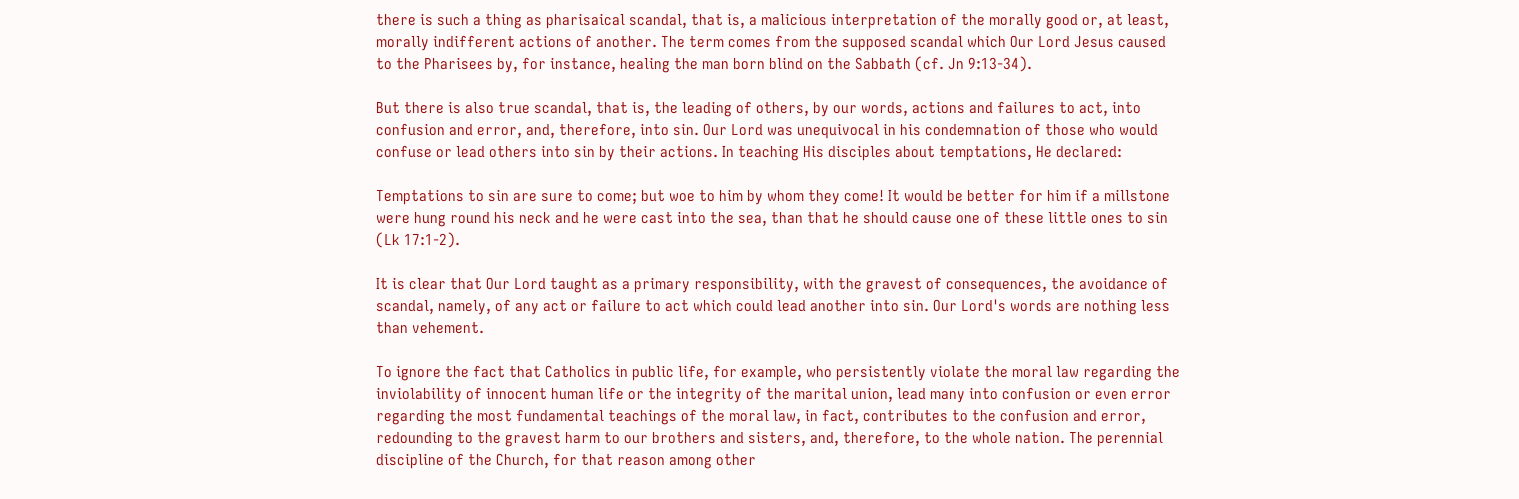there is such a thing as pharisaical scandal, that is, a malicious interpretation of the morally good or, at least, morally indifferent actions of another. The term comes from the supposed scandal which Our Lord Jesus caused to the Pharisees by, for instance, healing the man born blind on the Sabbath (cf. Jn 9:13-34).

But there is also true scandal, that is, the leading of others, by our words, actions and failures to act, into confusion and error, and, therefore, into sin. Our Lord was unequivocal in his condemnation of those who would confuse or lead others into sin by their actions. In teaching His disciples about temptations, He declared:

Temptations to sin are sure to come; but woe to him by whom they come! It would be better for him if a millstone were hung round his neck and he were cast into the sea, than that he should cause one of these little ones to sin (Lk 17:1-2).

It is clear that Our Lord taught as a primary responsibility, with the gravest of consequences, the avoidance of scandal, namely, of any act or failure to act which could lead another into sin. Our Lord's words are nothing less than vehement.

To ignore the fact that Catholics in public life, for example, who persistently violate the moral law regarding the inviolability of innocent human life or the integrity of the marital union, lead many into confusion or even error regarding the most fundamental teachings of the moral law, in fact, contributes to the confusion and error, redounding to the gravest harm to our brothers and sisters, and, therefore, to the whole nation. The perennial discipline of the Church, for that reason among other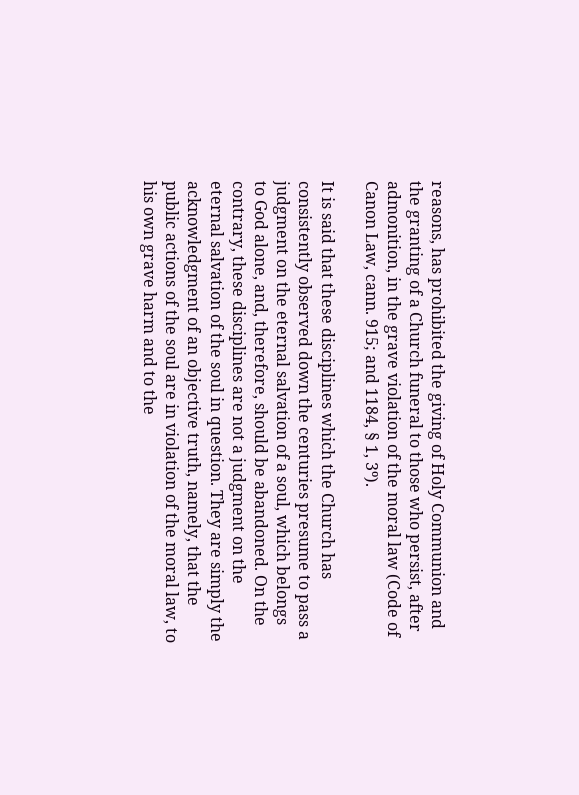reasons, has prohibited the giving of Holy Communion and the granting of a Church funeral to those who persist, after admonition, in the grave violation of the moral law (Code of Canon Law, cann. 915; and 1184, § 1, 3º).

It is said that these disciplines which the Church has consistently observed down the centuries presume to pass a judgment on the eternal salvation of a soul, which belongs to God alone, and, therefore, should be abandoned. On the contrary, these disciplines are not a judgment on the eternal salvation of the soul in question. They are simply the acknowledgment of an objective truth, namely, that the public actions of the soul are in violation of the moral law, to his own grave harm and to the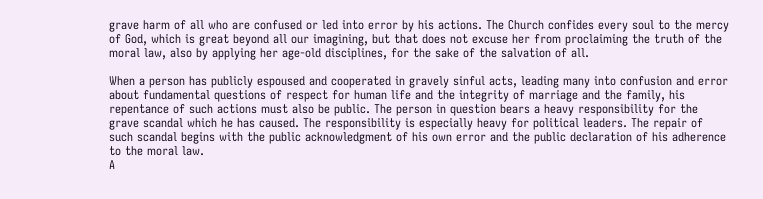grave harm of all who are confused or led into error by his actions. The Church confides every soul to the mercy of God, which is great beyond all our imagining, but that does not excuse her from proclaiming the truth of the moral law, also by applying her age-old disciplines, for the sake of the salvation of all.

When a person has publicly espoused and cooperated in gravely sinful acts, leading many into confusion and error about fundamental questions of respect for human life and the integrity of marriage and the family, his repentance of such actions must also be public. The person in question bears a heavy responsibility for the grave scandal which he has caused. The responsibility is especially heavy for political leaders. The repair of such scandal begins with the public acknowledgment of his own error and the public declaration of his adherence to the moral law.
A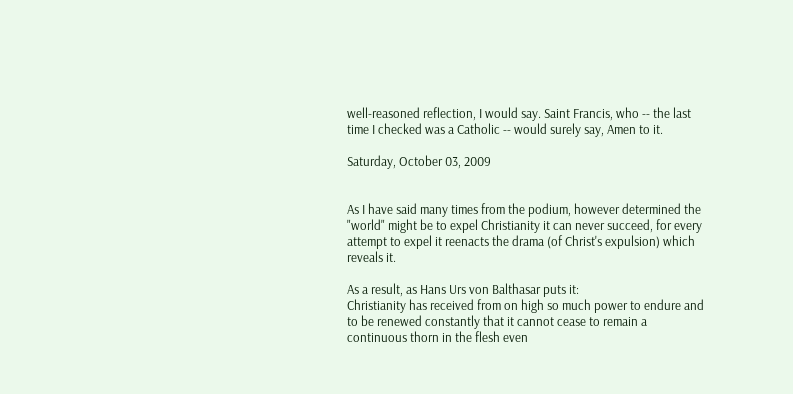well-reasoned reflection, I would say. Saint Francis, who -- the last time I checked was a Catholic -- would surely say, Amen to it.

Saturday, October 03, 2009


As I have said many times from the podium, however determined the "world" might be to expel Christianity it can never succeed, for every attempt to expel it reenacts the drama (of Christ's expulsion) which reveals it.

As a result, as Hans Urs von Balthasar puts it:
Christianity has received from on high so much power to endure and to be renewed constantly that it cannot cease to remain a continuous thorn in the flesh even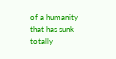of a humanity that has sunk totally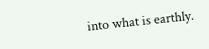into what is earthly.